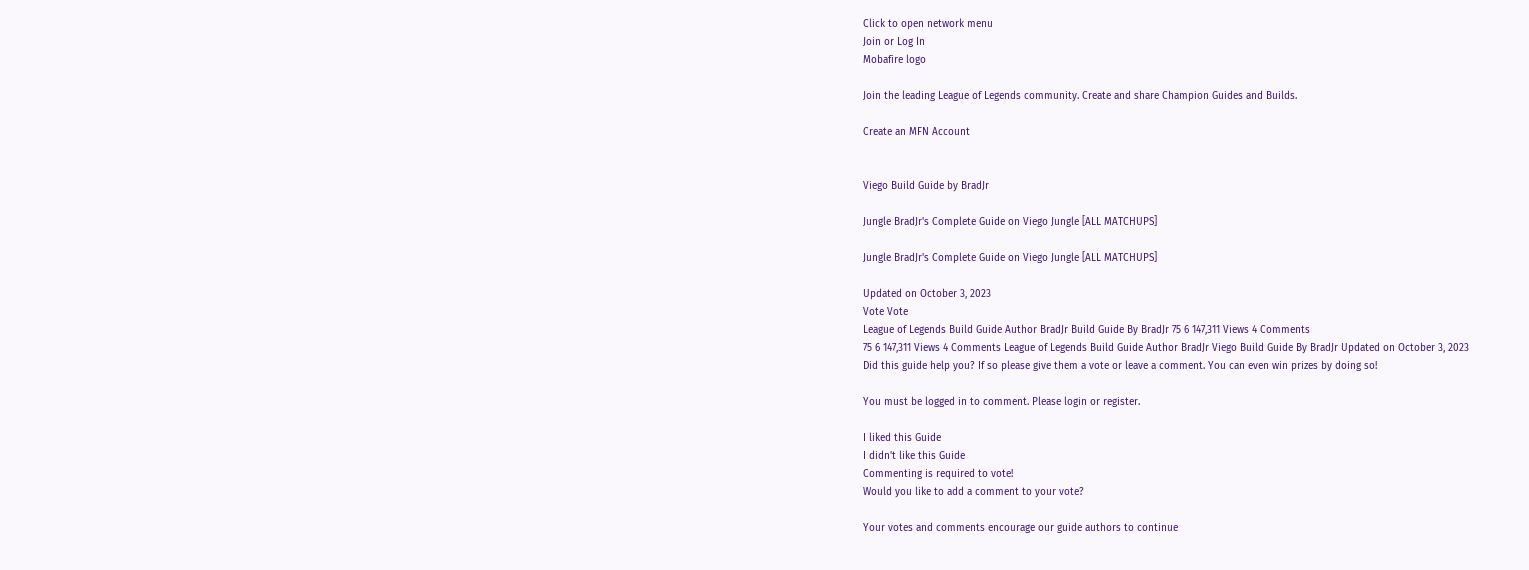Click to open network menu
Join or Log In
Mobafire logo

Join the leading League of Legends community. Create and share Champion Guides and Builds.

Create an MFN Account


Viego Build Guide by BradJr

Jungle BradJr's Complete Guide on Viego Jungle [ALL MATCHUPS]

Jungle BradJr's Complete Guide on Viego Jungle [ALL MATCHUPS]

Updated on October 3, 2023
Vote Vote
League of Legends Build Guide Author BradJr Build Guide By BradJr 75 6 147,311 Views 4 Comments
75 6 147,311 Views 4 Comments League of Legends Build Guide Author BradJr Viego Build Guide By BradJr Updated on October 3, 2023
Did this guide help you? If so please give them a vote or leave a comment. You can even win prizes by doing so!

You must be logged in to comment. Please login or register.

I liked this Guide
I didn't like this Guide
Commenting is required to vote!
Would you like to add a comment to your vote?

Your votes and comments encourage our guide authors to continue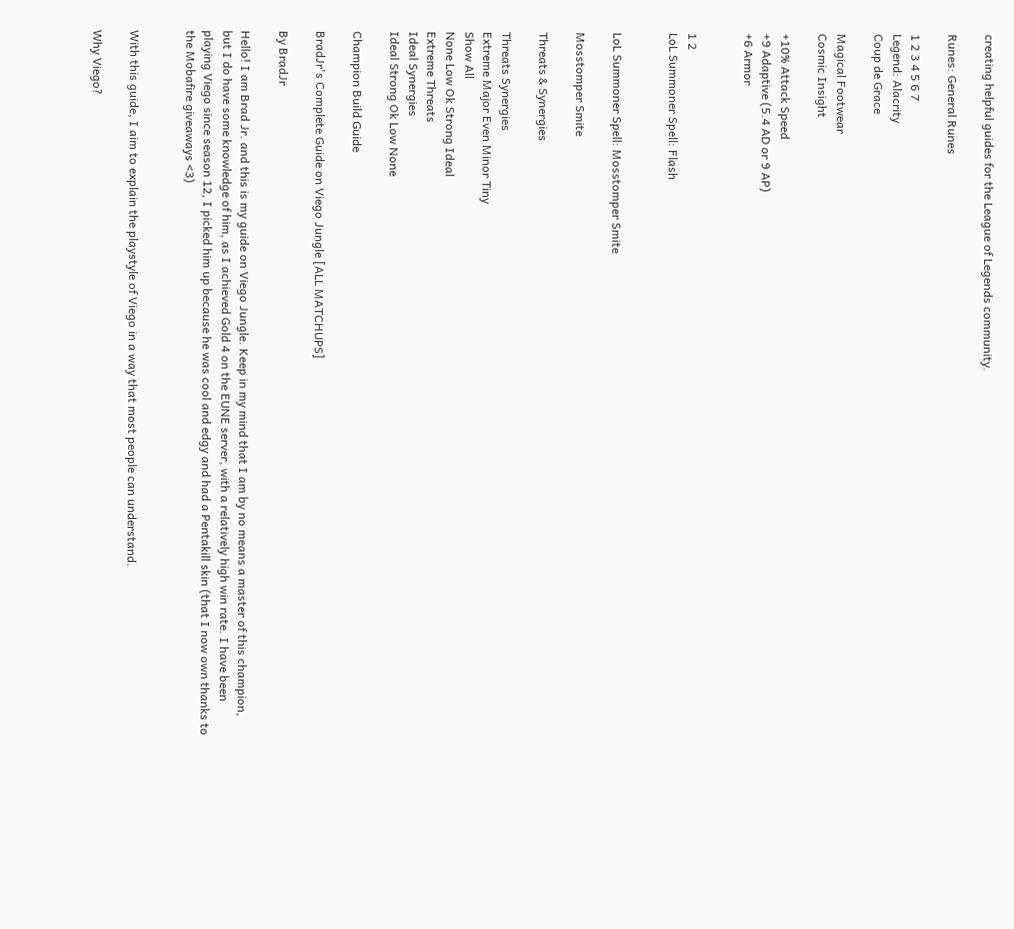creating helpful guides for the League of Legends community.

Runes: General Runes

1 2 3 4 5 6 7
Legend: Alacrity
Coup de Grace

Magical Footwear
Cosmic Insight

+10% Attack Speed
+9 Adaptive (5.4 AD or 9 AP)
+6 Armor


1 2
LoL Summoner Spell: Flash


LoL Summoner Spell: Mosstomper Smite

Mosstomper Smite

Threats & Synergies

Threats Synergies
Extreme Major Even Minor Tiny
Show All
None Low Ok Strong Ideal
Extreme Threats
Ideal Synergies
Ideal Strong Ok Low None

Champion Build Guide

BradJr's Complete Guide on Viego Jungle [ALL MATCHUPS]

By BradJr

Hello! I am Brad Jr. and this is my guide on Viego Jungle. Keep in my mind that I am by no means a master of this champion, but I do have some knowledge of him, as I achieved Gold 4 on the EUNE server, with a relatively high win rate. I have been playing Viego since season 12, I picked him up because he was cool and edgy and had a Pentakill skin (that I now own thanks to the Mobafire giveaways <3)


With this guide, I aim to explain the playstyle of Viego in a way that most people can understand.

Why Viego?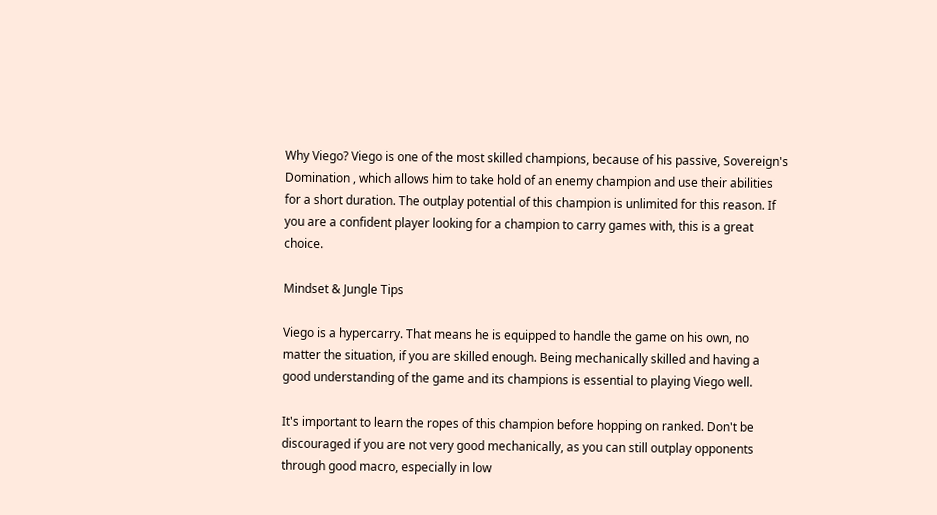Why Viego? Viego is one of the most skilled champions, because of his passive, Sovereign's Domination , which allows him to take hold of an enemy champion and use their abilities for a short duration. The outplay potential of this champion is unlimited for this reason. If you are a confident player looking for a champion to carry games with, this is a great choice.

Mindset & Jungle Tips

Viego is a hypercarry. That means he is equipped to handle the game on his own, no matter the situation, if you are skilled enough. Being mechanically skilled and having a good understanding of the game and its champions is essential to playing Viego well.

It's important to learn the ropes of this champion before hopping on ranked. Don't be discouraged if you are not very good mechanically, as you can still outplay opponents through good macro, especially in low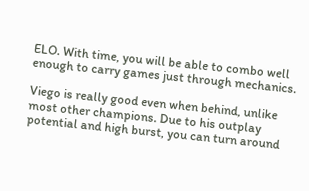ELO. With time, you will be able to combo well enough to carry games just through mechanics.

Viego is really good even when behind, unlike most other champions. Due to his outplay potential and high burst, you can turn around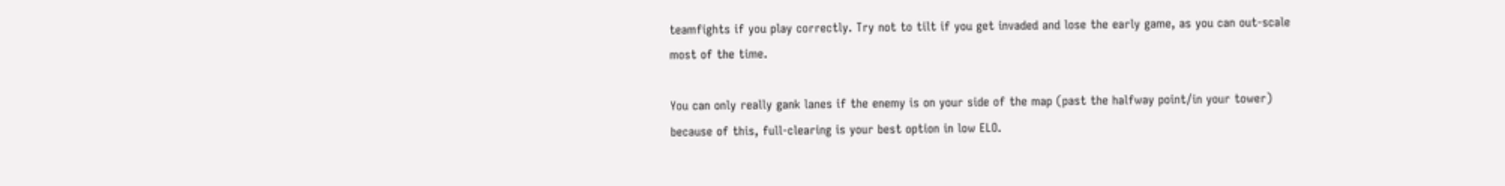teamfights if you play correctly. Try not to tilt if you get invaded and lose the early game, as you can out-scale most of the time.

You can only really gank lanes if the enemy is on your side of the map (past the halfway point/in your tower) because of this, full-clearing is your best option in low ELO.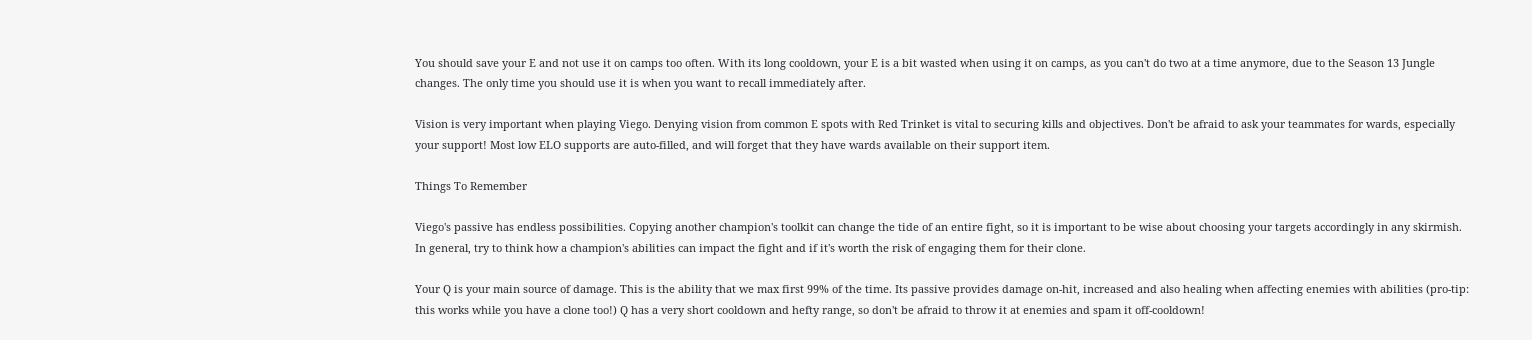You should save your E and not use it on camps too often. With its long cooldown, your E is a bit wasted when using it on camps, as you can't do two at a time anymore, due to the Season 13 Jungle changes. The only time you should use it is when you want to recall immediately after.

Vision is very important when playing Viego. Denying vision from common E spots with Red Trinket is vital to securing kills and objectives. Don't be afraid to ask your teammates for wards, especially your support! Most low ELO supports are auto-filled, and will forget that they have wards available on their support item.

Things To Remember

Viego's passive has endless possibilities. Copying another champion's toolkit can change the tide of an entire fight, so it is important to be wise about choosing your targets accordingly in any skirmish. In general, try to think how a champion's abilities can impact the fight and if it's worth the risk of engaging them for their clone.

Your Q is your main source of damage. This is the ability that we max first 99% of the time. Its passive provides damage on-hit, increased and also healing when affecting enemies with abilities (pro-tip: this works while you have a clone too!) Q has a very short cooldown and hefty range, so don't be afraid to throw it at enemies and spam it off-cooldown!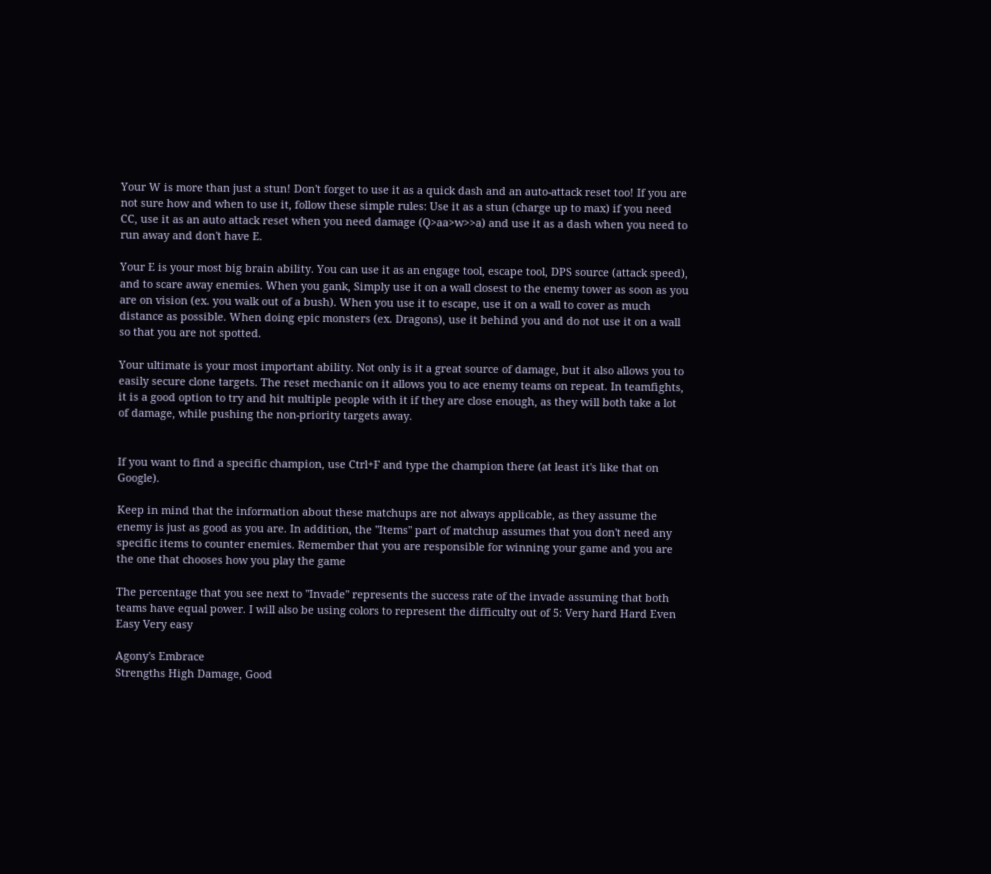Your W is more than just a stun! Don't forget to use it as a quick dash and an auto-attack reset too! If you are not sure how and when to use it, follow these simple rules: Use it as a stun (charge up to max) if you need CC, use it as an auto attack reset when you need damage (Q>aa>w>>a) and use it as a dash when you need to run away and don't have E.

Your E is your most big brain ability. You can use it as an engage tool, escape tool, DPS source (attack speed), and to scare away enemies. When you gank, Simply use it on a wall closest to the enemy tower as soon as you are on vision (ex. you walk out of a bush). When you use it to escape, use it on a wall to cover as much distance as possible. When doing epic monsters (ex. Dragons), use it behind you and do not use it on a wall so that you are not spotted.

Your ultimate is your most important ability. Not only is it a great source of damage, but it also allows you to easily secure clone targets. The reset mechanic on it allows you to ace enemy teams on repeat. In teamfights, it is a good option to try and hit multiple people with it if they are close enough, as they will both take a lot of damage, while pushing the non-priority targets away.


If you want to find a specific champion, use Ctrl+F and type the champion there (at least it's like that on Google).

Keep in mind that the information about these matchups are not always applicable, as they assume the enemy is just as good as you are. In addition, the "Items" part of matchup assumes that you don't need any specific items to counter enemies. Remember that you are responsible for winning your game and you are the one that chooses how you play the game

The percentage that you see next to "Invade" represents the success rate of the invade assuming that both teams have equal power. I will also be using colors to represent the difficulty out of 5: Very hard Hard Even Easy Very easy

Agony's Embrace
Strengths High Damage, Good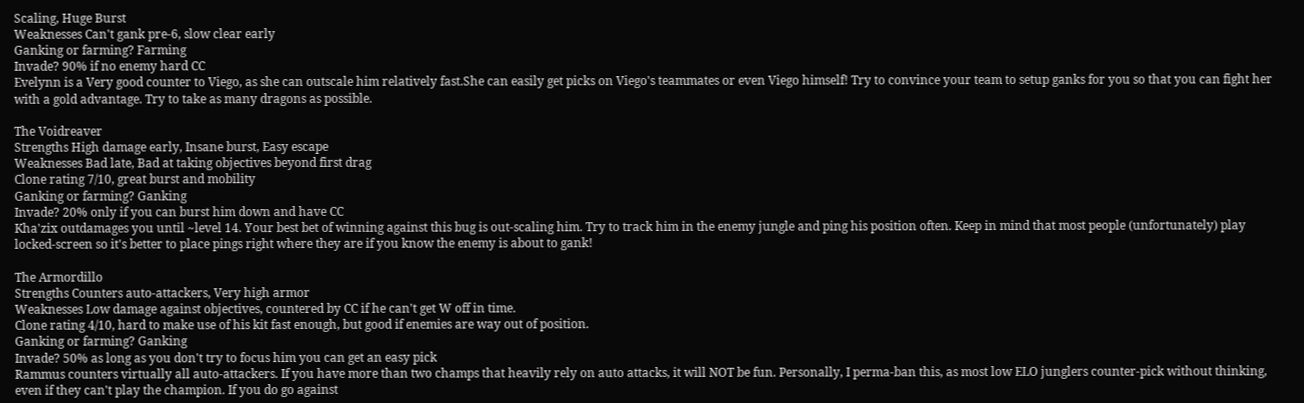Scaling, Huge Burst
Weaknesses Can't gank pre-6, slow clear early
Ganking or farming? Farming
Invade? 90% if no enemy hard CC
Evelynn is a Very good counter to Viego, as she can outscale him relatively fast.She can easily get picks on Viego's teammates or even Viego himself! Try to convince your team to setup ganks for you so that you can fight her with a gold advantage. Try to take as many dragons as possible.

The Voidreaver
Strengths High damage early, Insane burst, Easy escape
Weaknesses Bad late, Bad at taking objectives beyond first drag
Clone rating 7/10, great burst and mobility
Ganking or farming? Ganking
Invade? 20% only if you can burst him down and have CC
Kha'zix outdamages you until ~level 14. Your best bet of winning against this bug is out-scaling him. Try to track him in the enemy jungle and ping his position often. Keep in mind that most people (unfortunately) play locked-screen so it's better to place pings right where they are if you know the enemy is about to gank!

The Armordillo
Strengths Counters auto-attackers, Very high armor
Weaknesses Low damage against objectives, countered by CC if he can't get W off in time.
Clone rating 4/10, hard to make use of his kit fast enough, but good if enemies are way out of position.
Ganking or farming? Ganking
Invade? 50% as long as you don't try to focus him you can get an easy pick
Rammus counters virtually all auto-attackers. If you have more than two champs that heavily rely on auto attacks, it will NOT be fun. Personally, I perma-ban this, as most low ELO junglers counter-pick without thinking, even if they can't play the champion. If you do go against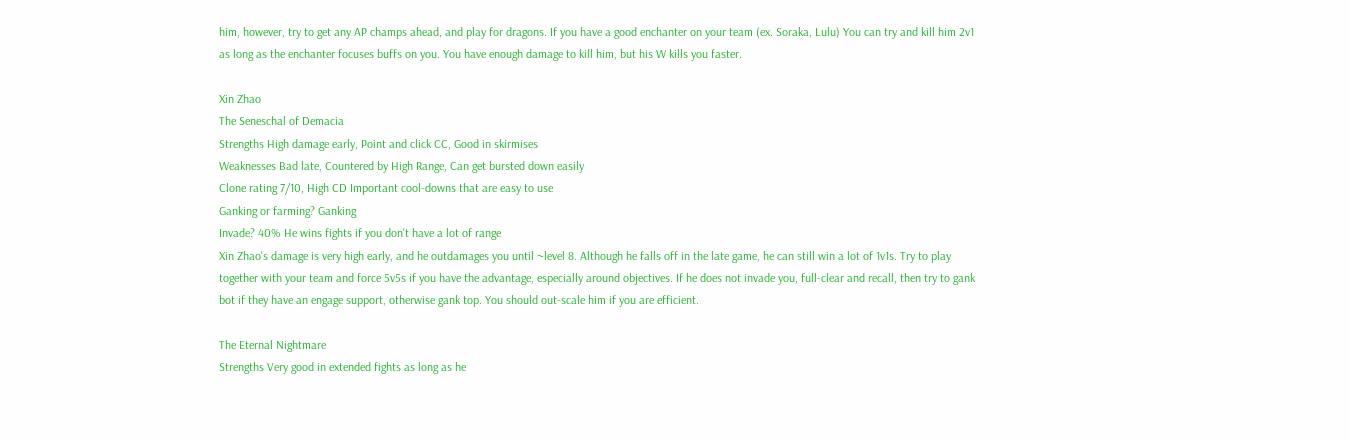him, however, try to get any AP champs ahead, and play for dragons. If you have a good enchanter on your team (ex. Soraka, Lulu) You can try and kill him 2v1 as long as the enchanter focuses buffs on you. You have enough damage to kill him, but his W kills you faster.

Xin Zhao
The Seneschal of Demacia
Strengths High damage early, Point and click CC, Good in skirmises
Weaknesses Bad late, Countered by High Range, Can get bursted down easily
Clone rating 7/10, High CD Important cool-downs that are easy to use
Ganking or farming? Ganking
Invade? 40% He wins fights if you don't have a lot of range
Xin Zhao's damage is very high early, and he outdamages you until ~level 8. Although he falls off in the late game, he can still win a lot of 1v1s. Try to play together with your team and force 5v5s if you have the advantage, especially around objectives. If he does not invade you, full-clear and recall, then try to gank bot if they have an engage support, otherwise gank top. You should out-scale him if you are efficient.

The Eternal Nightmare
Strengths Very good in extended fights as long as he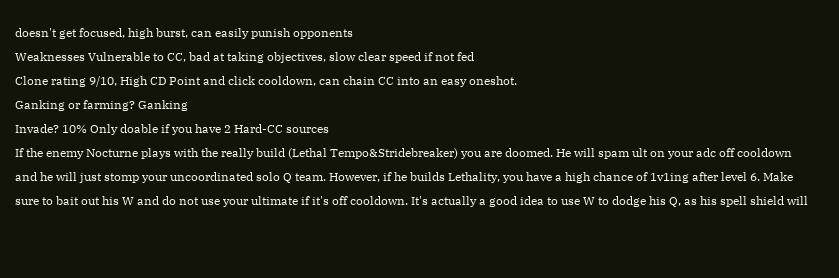doesn't get focused, high burst, can easily punish opponents
Weaknesses Vulnerable to CC, bad at taking objectives, slow clear speed if not fed
Clone rating 9/10, High CD Point and click cooldown, can chain CC into an easy oneshot.
Ganking or farming? Ganking
Invade? 10% Only doable if you have 2 Hard-CC sources
If the enemy Nocturne plays with the really build (Lethal Tempo&Stridebreaker) you are doomed. He will spam ult on your adc off cooldown and he will just stomp your uncoordinated solo Q team. However, if he builds Lethality, you have a high chance of 1v1ing after level 6. Make sure to bait out his W and do not use your ultimate if it's off cooldown. It's actually a good idea to use W to dodge his Q, as his spell shield will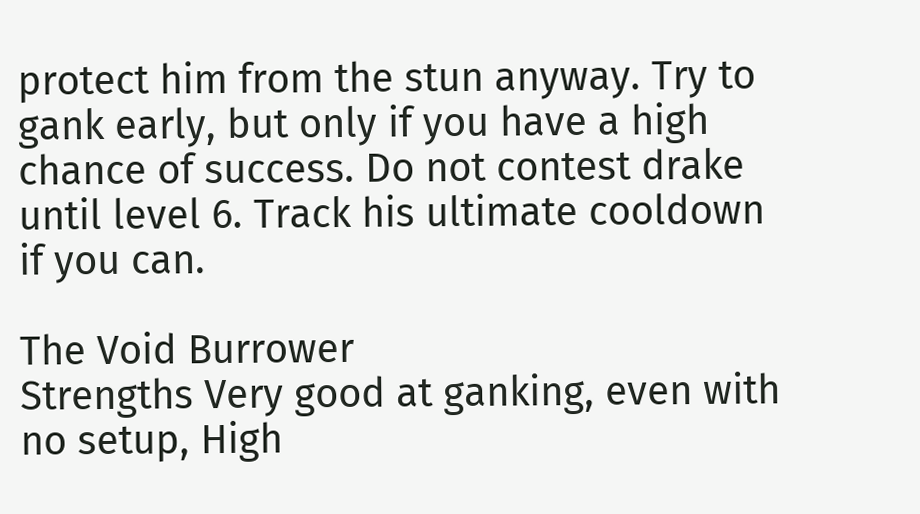protect him from the stun anyway. Try to gank early, but only if you have a high chance of success. Do not contest drake until level 6. Track his ultimate cooldown if you can.

The Void Burrower
Strengths Very good at ganking, even with no setup, High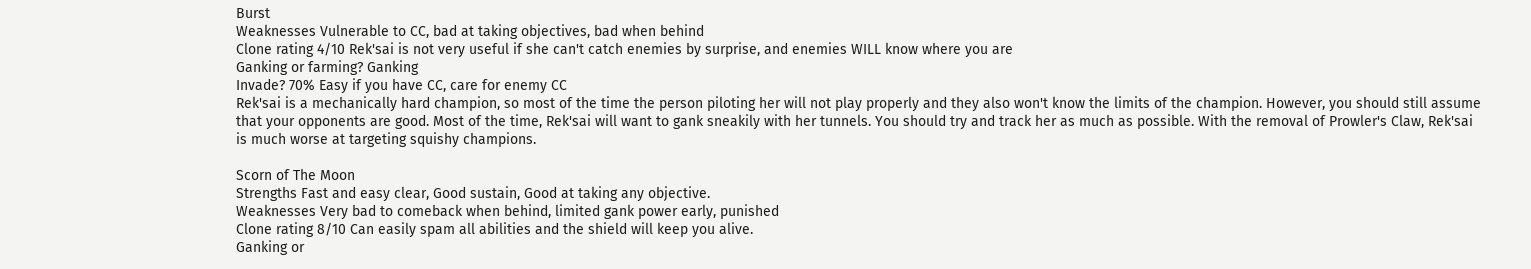Burst
Weaknesses Vulnerable to CC, bad at taking objectives, bad when behind
Clone rating 4/10 Rek'sai is not very useful if she can't catch enemies by surprise, and enemies WILL know where you are
Ganking or farming? Ganking
Invade? 70% Easy if you have CC, care for enemy CC
Rek'sai is a mechanically hard champion, so most of the time the person piloting her will not play properly and they also won't know the limits of the champion. However, you should still assume that your opponents are good. Most of the time, Rek'sai will want to gank sneakily with her tunnels. You should try and track her as much as possible. With the removal of Prowler's Claw, Rek'sai is much worse at targeting squishy champions.

Scorn of The Moon
Strengths Fast and easy clear, Good sustain, Good at taking any objective.
Weaknesses Very bad to comeback when behind, limited gank power early, punished
Clone rating 8/10 Can easily spam all abilities and the shield will keep you alive.
Ganking or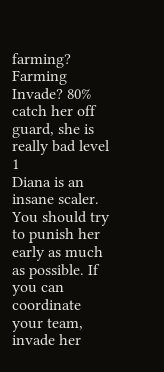farming? Farming
Invade? 80% catch her off guard, she is really bad level 1
Diana is an insane scaler. You should try to punish her early as much as possible. If you can coordinate your team, invade her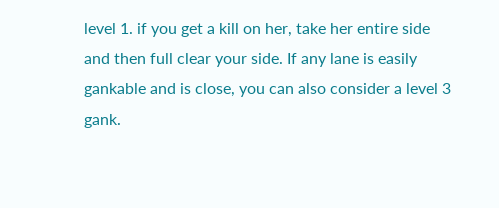level 1. if you get a kill on her, take her entire side and then full clear your side. If any lane is easily gankable and is close, you can also consider a level 3 gank.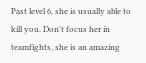Past level 6, she is usually able to kill you. Don't focus her in teamfights, she is an amazing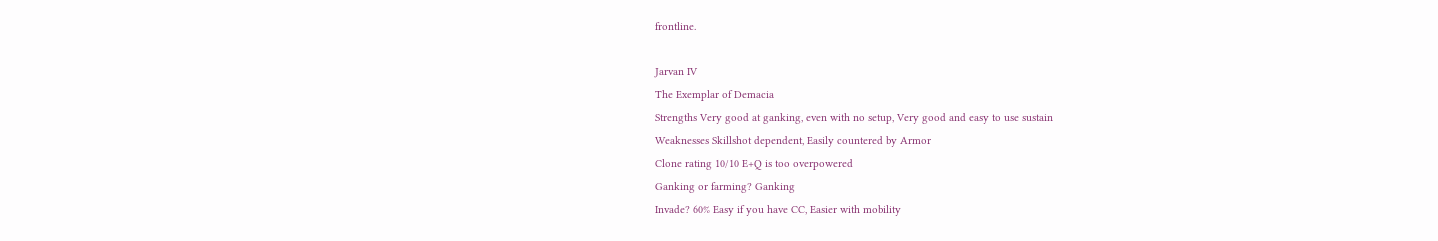frontline.

Jarvan IV
The Exemplar of Demacia
Strengths Very good at ganking, even with no setup, Very good and easy to use sustain
Weaknesses Skillshot dependent, Easily countered by Armor
Clone rating 10/10 E+Q is too overpowered
Ganking or farming? Ganking
Invade? 60% Easy if you have CC, Easier with mobility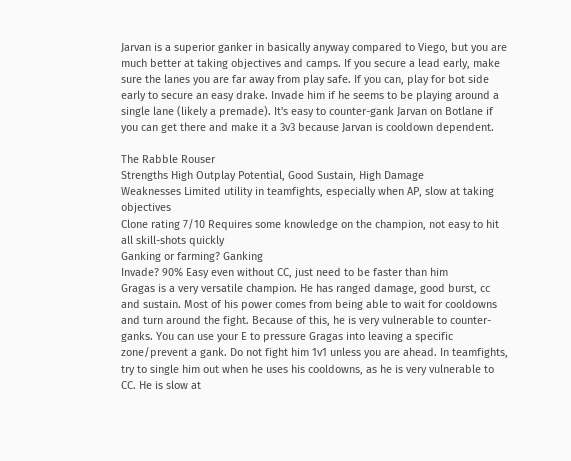Jarvan is a superior ganker in basically anyway compared to Viego, but you are much better at taking objectives and camps. If you secure a lead early, make sure the lanes you are far away from play safe. If you can, play for bot side early to secure an easy drake. Invade him if he seems to be playing around a single lane (likely a premade). It's easy to counter-gank Jarvan on Botlane if you can get there and make it a 3v3 because Jarvan is cooldown dependent.

The Rabble Rouser
Strengths High Outplay Potential, Good Sustain, High Damage
Weaknesses Limited utility in teamfights, especially when AP, slow at taking objectives
Clone rating 7/10 Requires some knowledge on the champion, not easy to hit all skill-shots quickly
Ganking or farming? Ganking
Invade? 90% Easy even without CC, just need to be faster than him
Gragas is a very versatile champion. He has ranged damage, good burst, cc and sustain. Most of his power comes from being able to wait for cooldowns and turn around the fight. Because of this, he is very vulnerable to counter-ganks. You can use your E to pressure Gragas into leaving a specific zone/prevent a gank. Do not fight him 1v1 unless you are ahead. In teamfights, try to single him out when he uses his cooldowns, as he is very vulnerable to CC. He is slow at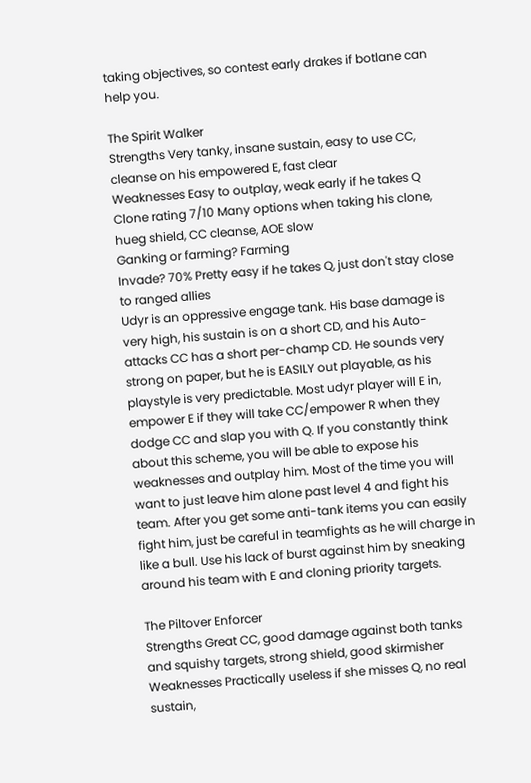taking objectives, so contest early drakes if botlane can help you.

The Spirit Walker
Strengths Very tanky, insane sustain, easy to use CC, cleanse on his empowered E, fast clear
Weaknesses Easy to outplay, weak early if he takes Q
Clone rating 7/10 Many options when taking his clone, hueg shield, CC cleanse, AOE slow
Ganking or farming? Farming
Invade? 70% Pretty easy if he takes Q, just don't stay close to ranged allies
Udyr is an oppressive engage tank. His base damage is very high, his sustain is on a short CD, and his Auto-attacks CC has a short per-champ CD. He sounds very strong on paper, but he is EASILY out playable, as his playstyle is very predictable. Most udyr player will E in, empower E if they will take CC/empower R when they dodge CC and slap you with Q. If you constantly think about this scheme, you will be able to expose his weaknesses and outplay him. Most of the time you will want to just leave him alone past level 4 and fight his team. After you get some anti-tank items you can easily fight him, just be careful in teamfights as he will charge in like a bull. Use his lack of burst against him by sneaking around his team with E and cloning priority targets.

The Piltover Enforcer
Strengths Great CC, good damage against both tanks and squishy targets, strong shield, good skirmisher
Weaknesses Practically useless if she misses Q, no real sustain,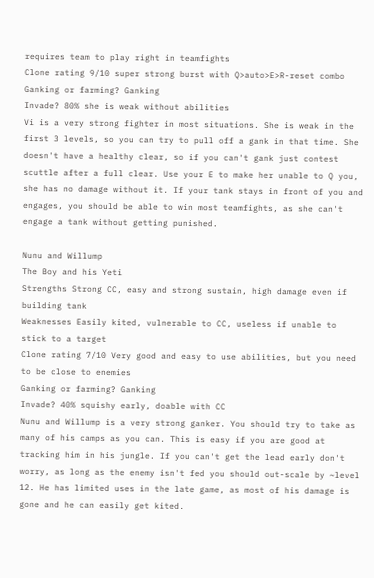requires team to play right in teamfights
Clone rating 9/10 super strong burst with Q>auto>E>R-reset combo
Ganking or farming? Ganking
Invade? 80% she is weak without abilities
Vi is a very strong fighter in most situations. She is weak in the first 3 levels, so you can try to pull off a gank in that time. She doesn't have a healthy clear, so if you can't gank just contest scuttle after a full clear. Use your E to make her unable to Q you, she has no damage without it. If your tank stays in front of you and engages, you should be able to win most teamfights, as she can't engage a tank without getting punished.

Nunu and Willump
The Boy and his Yeti
Strengths Strong CC, easy and strong sustain, high damage even if building tank
Weaknesses Easily kited, vulnerable to CC, useless if unable to stick to a target
Clone rating 7/10 Very good and easy to use abilities, but you need to be close to enemies
Ganking or farming? Ganking
Invade? 40% squishy early, doable with CC
Nunu and Willump is a very strong ganker. You should try to take as many of his camps as you can. This is easy if you are good at tracking him in his jungle. If you can't get the lead early don't worry, as long as the enemy isn't fed you should out-scale by ~level 12. He has limited uses in the late game, as most of his damage is gone and he can easily get kited.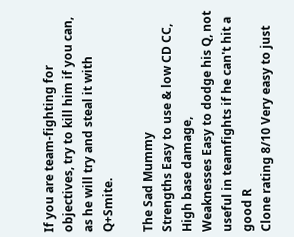If you are team-fighting for objectives, try to kill him if you can, as he will try and steal it with Q+Smite.

The Sad Mummy
Strengths Easy to use & low CD CC, High base damage,
Weaknesses Easy to dodge his Q, not useful in teamfights if he can't hit a good R
Clone rating 8/10 Very easy to just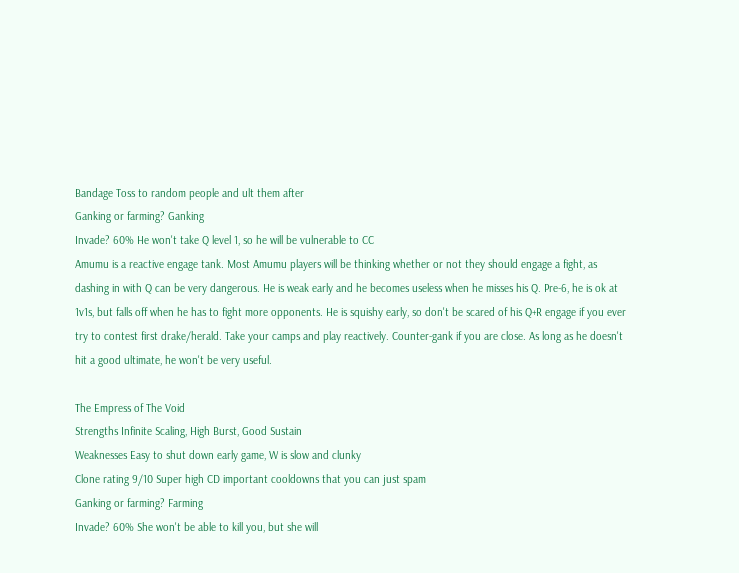Bandage Toss to random people and ult them after
Ganking or farming? Ganking
Invade? 60% He won't take Q level 1, so he will be vulnerable to CC
Amumu is a reactive engage tank. Most Amumu players will be thinking whether or not they should engage a fight, as dashing in with Q can be very dangerous. He is weak early and he becomes useless when he misses his Q. Pre-6, he is ok at 1v1s, but falls off when he has to fight more opponents. He is squishy early, so don't be scared of his Q+R engage if you ever try to contest first drake/herald. Take your camps and play reactively. Counter-gank if you are close. As long as he doesn't hit a good ultimate, he won't be very useful.

The Empress of The Void
Strengths Infinite Scaling, High Burst, Good Sustain
Weaknesses Easy to shut down early game, W is slow and clunky
Clone rating 9/10 Super high CD important cooldowns that you can just spam
Ganking or farming? Farming
Invade? 60% She won't be able to kill you, but she will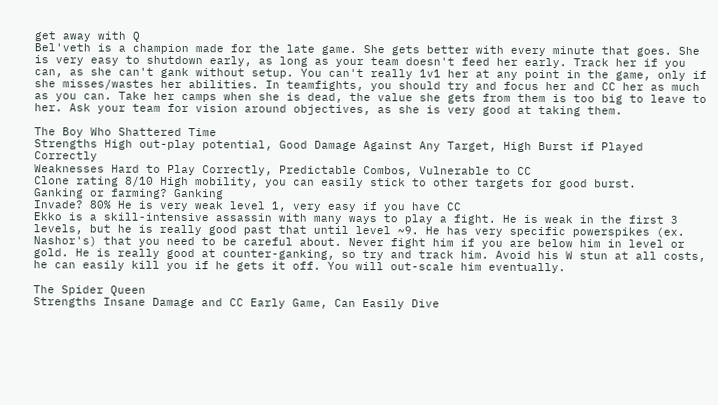get away with Q
Bel'veth is a champion made for the late game. She gets better with every minute that goes. She is very easy to shutdown early, as long as your team doesn't feed her early. Track her if you can, as she can't gank without setup. You can't really 1v1 her at any point in the game, only if she misses/wastes her abilities. In teamfights, you should try and focus her and CC her as much as you can. Take her camps when she is dead, the value she gets from them is too big to leave to her. Ask your team for vision around objectives, as she is very good at taking them.

The Boy Who Shattered Time
Strengths High out-play potential, Good Damage Against Any Target, High Burst if Played Correctly
Weaknesses Hard to Play Correctly, Predictable Combos, Vulnerable to CC
Clone rating 8/10 High mobility, you can easily stick to other targets for good burst.
Ganking or farming? Ganking
Invade? 80% He is very weak level 1, very easy if you have CC
Ekko is a skill-intensive assassin with many ways to play a fight. He is weak in the first 3 levels, but he is really good past that until level ~9. He has very specific powerspikes (ex. Nashor's) that you need to be careful about. Never fight him if you are below him in level or gold. He is really good at counter-ganking, so try and track him. Avoid his W stun at all costs, he can easily kill you if he gets it off. You will out-scale him eventually.

The Spider Queen
Strengths Insane Damage and CC Early Game, Can Easily Dive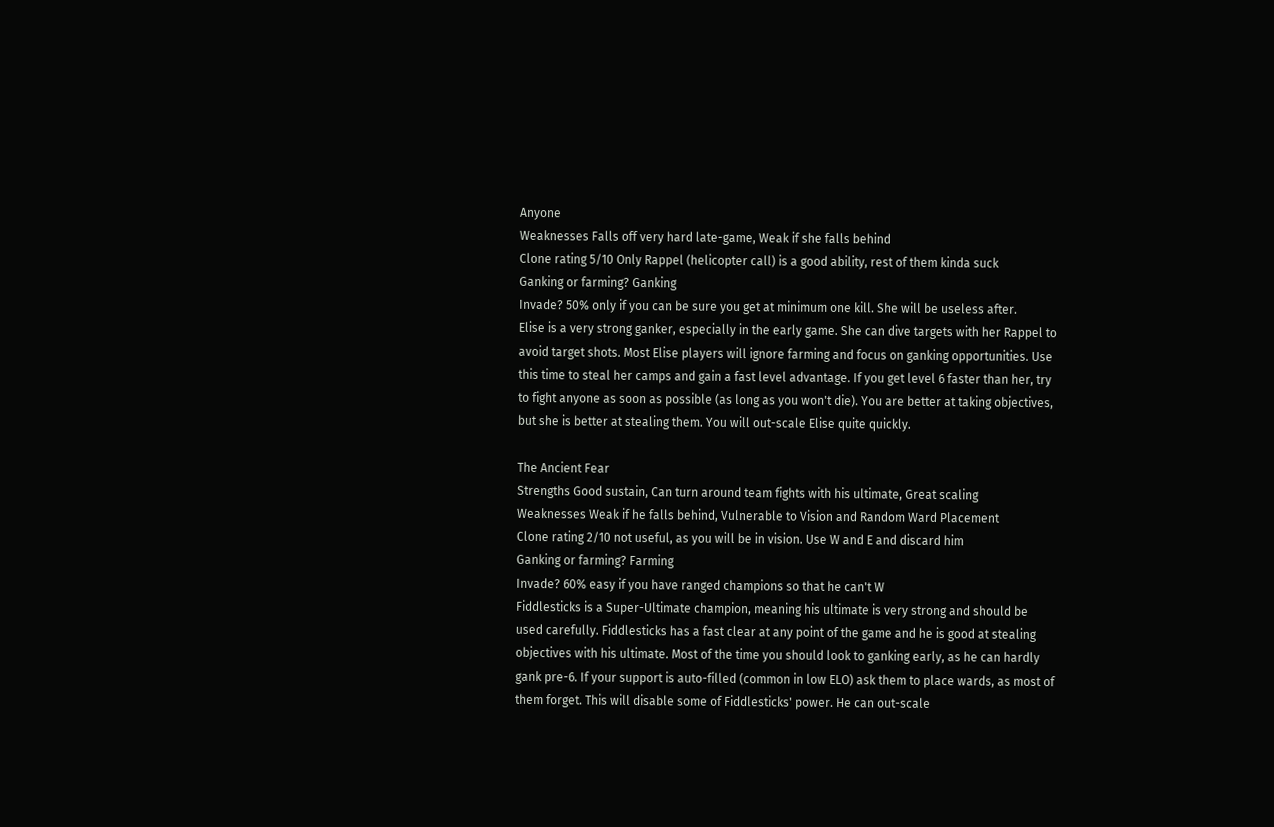Anyone
Weaknesses Falls off very hard late-game, Weak if she falls behind
Clone rating 5/10 Only Rappel (helicopter call) is a good ability, rest of them kinda suck
Ganking or farming? Ganking
Invade? 50% only if you can be sure you get at minimum one kill. She will be useless after.
Elise is a very strong ganker, especially in the early game. She can dive targets with her Rappel to avoid target shots. Most Elise players will ignore farming and focus on ganking opportunities. Use this time to steal her camps and gain a fast level advantage. If you get level 6 faster than her, try to fight anyone as soon as possible (as long as you won't die). You are better at taking objectives, but she is better at stealing them. You will out-scale Elise quite quickly.

The Ancient Fear
Strengths Good sustain, Can turn around team fights with his ultimate, Great scaling
Weaknesses Weak if he falls behind, Vulnerable to Vision and Random Ward Placement
Clone rating 2/10 not useful, as you will be in vision. Use W and E and discard him
Ganking or farming? Farming
Invade? 60% easy if you have ranged champions so that he can't W
Fiddlesticks is a Super-Ultimate champion, meaning his ultimate is very strong and should be used carefully. Fiddlesticks has a fast clear at any point of the game and he is good at stealing objectives with his ultimate. Most of the time you should look to ganking early, as he can hardly gank pre-6. If your support is auto-filled (common in low ELO) ask them to place wards, as most of them forget. This will disable some of Fiddlesticks' power. He can out-scale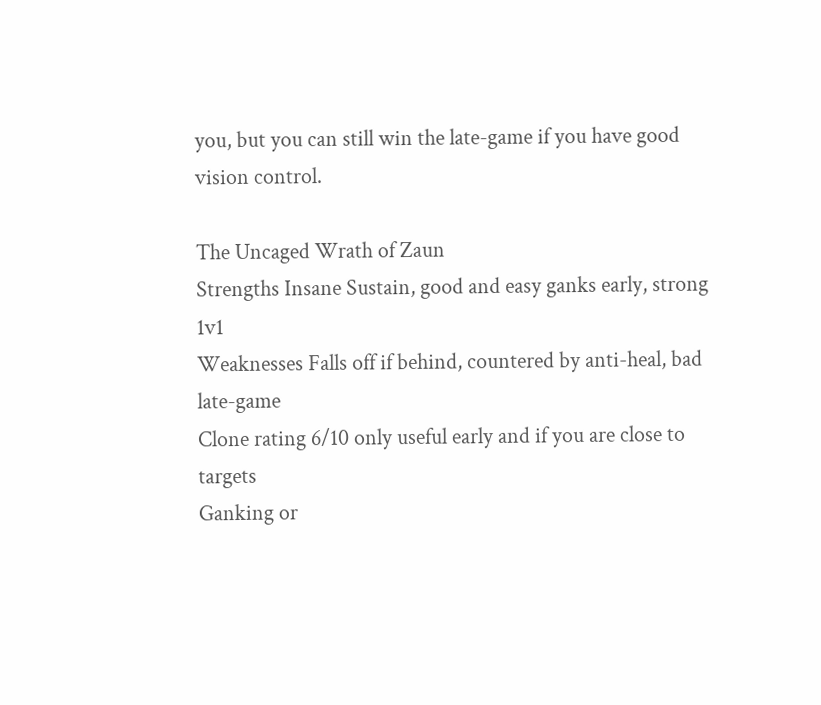you, but you can still win the late-game if you have good vision control.

The Uncaged Wrath of Zaun
Strengths Insane Sustain, good and easy ganks early, strong 1v1
Weaknesses Falls off if behind, countered by anti-heal, bad late-game
Clone rating 6/10 only useful early and if you are close to targets
Ganking or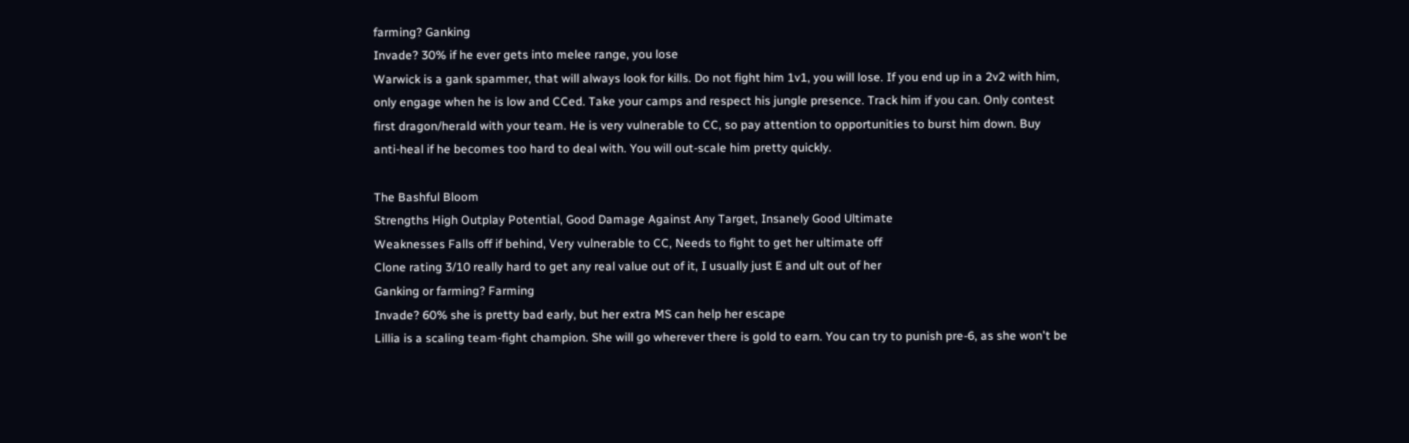farming? Ganking
Invade? 30% if he ever gets into melee range, you lose
Warwick is a gank spammer, that will always look for kills. Do not fight him 1v1, you will lose. If you end up in a 2v2 with him, only engage when he is low and CCed. Take your camps and respect his jungle presence. Track him if you can. Only contest first dragon/herald with your team. He is very vulnerable to CC, so pay attention to opportunities to burst him down. Buy anti-heal if he becomes too hard to deal with. You will out-scale him pretty quickly.

The Bashful Bloom
Strengths High Outplay Potential, Good Damage Against Any Target, Insanely Good Ultimate
Weaknesses Falls off if behind, Very vulnerable to CC, Needs to fight to get her ultimate off
Clone rating 3/10 really hard to get any real value out of it, I usually just E and ult out of her
Ganking or farming? Farming
Invade? 60% she is pretty bad early, but her extra MS can help her escape
Lillia is a scaling team-fight champion. She will go wherever there is gold to earn. You can try to punish pre-6, as she won't be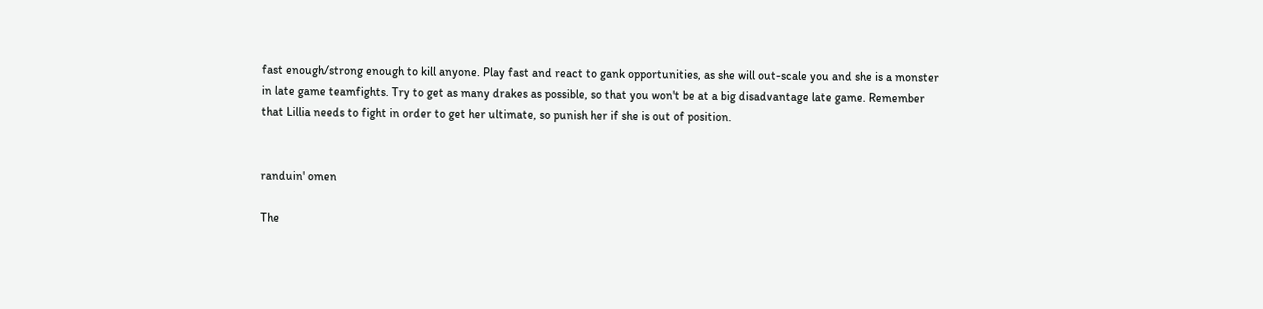fast enough/strong enough to kill anyone. Play fast and react to gank opportunities, as she will out-scale you and she is a monster in late game teamfights. Try to get as many drakes as possible, so that you won't be at a big disadvantage late game. Remember that Lillia needs to fight in order to get her ultimate, so punish her if she is out of position.


randuin' omen

The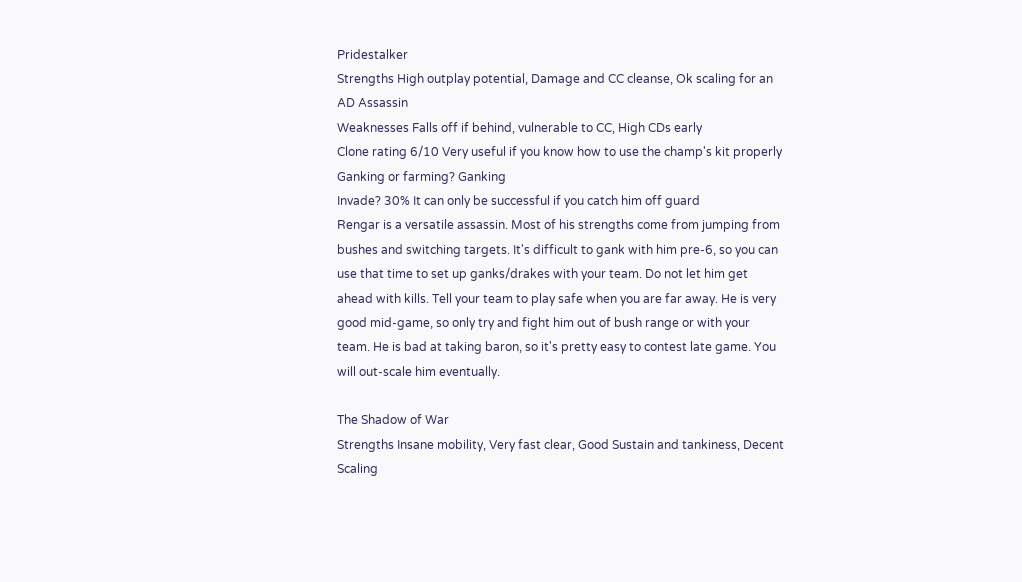Pridestalker
Strengths High outplay potential, Damage and CC cleanse, Ok scaling for an AD Assassin
Weaknesses Falls off if behind, vulnerable to CC, High CDs early
Clone rating 6/10 Very useful if you know how to use the champ's kit properly
Ganking or farming? Ganking
Invade? 30% It can only be successful if you catch him off guard
Rengar is a versatile assassin. Most of his strengths come from jumping from bushes and switching targets. It's difficult to gank with him pre-6, so you can use that time to set up ganks/drakes with your team. Do not let him get ahead with kills. Tell your team to play safe when you are far away. He is very good mid-game, so only try and fight him out of bush range or with your team. He is bad at taking baron, so it's pretty easy to contest late game. You will out-scale him eventually.

The Shadow of War
Strengths Insane mobility, Very fast clear, Good Sustain and tankiness, Decent Scaling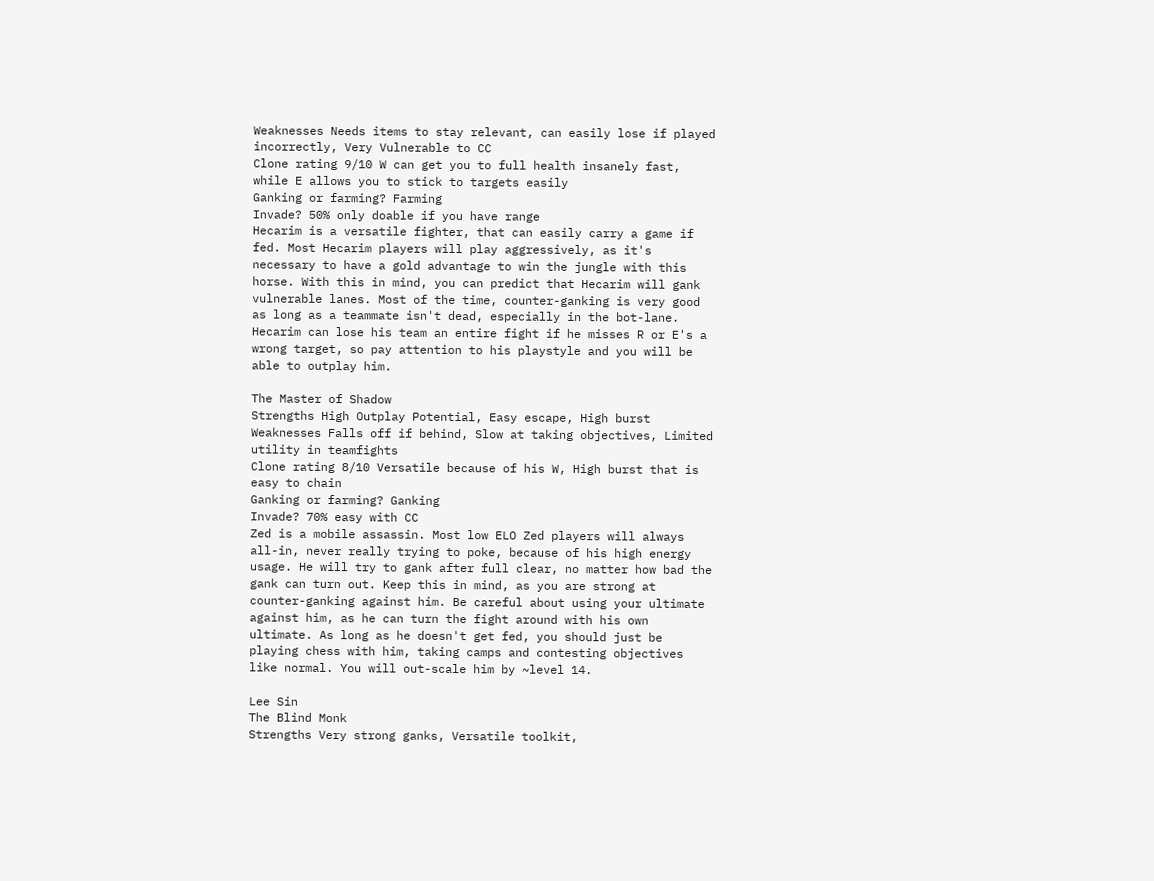Weaknesses Needs items to stay relevant, can easily lose if played incorrectly, Very Vulnerable to CC
Clone rating 9/10 W can get you to full health insanely fast, while E allows you to stick to targets easily
Ganking or farming? Farming
Invade? 50% only doable if you have range
Hecarim is a versatile fighter, that can easily carry a game if fed. Most Hecarim players will play aggressively, as it's necessary to have a gold advantage to win the jungle with this horse. With this in mind, you can predict that Hecarim will gank vulnerable lanes. Most of the time, counter-ganking is very good as long as a teammate isn't dead, especially in the bot-lane. Hecarim can lose his team an entire fight if he misses R or E's a wrong target, so pay attention to his playstyle and you will be able to outplay him.

The Master of Shadow
Strengths High Outplay Potential, Easy escape, High burst
Weaknesses Falls off if behind, Slow at taking objectives, Limited utility in teamfights
Clone rating 8/10 Versatile because of his W, High burst that is easy to chain
Ganking or farming? Ganking
Invade? 70% easy with CC
Zed is a mobile assassin. Most low ELO Zed players will always all-in, never really trying to poke, because of his high energy usage. He will try to gank after full clear, no matter how bad the gank can turn out. Keep this in mind, as you are strong at counter-ganking against him. Be careful about using your ultimate against him, as he can turn the fight around with his own ultimate. As long as he doesn't get fed, you should just be playing chess with him, taking camps and contesting objectives like normal. You will out-scale him by ~level 14.

Lee Sin
The Blind Monk
Strengths Very strong ganks, Versatile toolkit,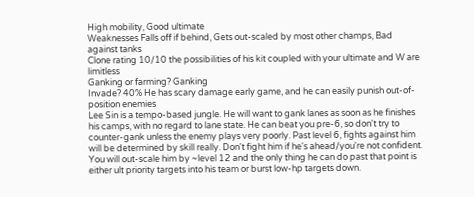High mobility, Good ultimate
Weaknesses Falls off if behind, Gets out-scaled by most other champs, Bad against tanks
Clone rating 10/10 the possibilities of his kit coupled with your ultimate and W are limitless
Ganking or farming? Ganking
Invade? 40% He has scary damage early game, and he can easily punish out-of-position enemies
Lee Sin is a tempo-based jungle. He will want to gank lanes as soon as he finishes his camps, with no regard to lane state. He can beat you pre-6, so don't try to counter-gank unless the enemy plays very poorly. Past level 6, fights against him will be determined by skill really. Don't fight him if he's ahead/you're not confident. You will out-scale him by ~level 12 and the only thing he can do past that point is either ult priority targets into his team or burst low-hp targets down.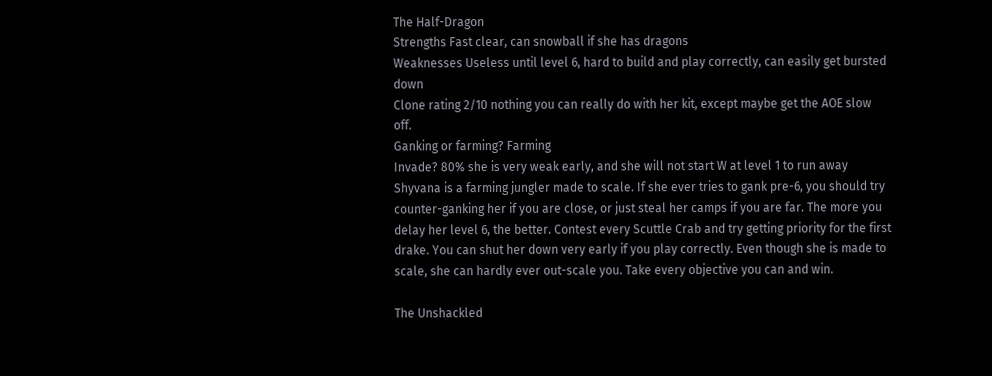The Half-Dragon
Strengths Fast clear, can snowball if she has dragons
Weaknesses Useless until level 6, hard to build and play correctly, can easily get bursted down
Clone rating 2/10 nothing you can really do with her kit, except maybe get the AOE slow off.
Ganking or farming? Farming
Invade? 80% she is very weak early, and she will not start W at level 1 to run away
Shyvana is a farming jungler made to scale. If she ever tries to gank pre-6, you should try counter-ganking her if you are close, or just steal her camps if you are far. The more you delay her level 6, the better. Contest every Scuttle Crab and try getting priority for the first drake. You can shut her down very early if you play correctly. Even though she is made to scale, she can hardly ever out-scale you. Take every objective you can and win.

The Unshackled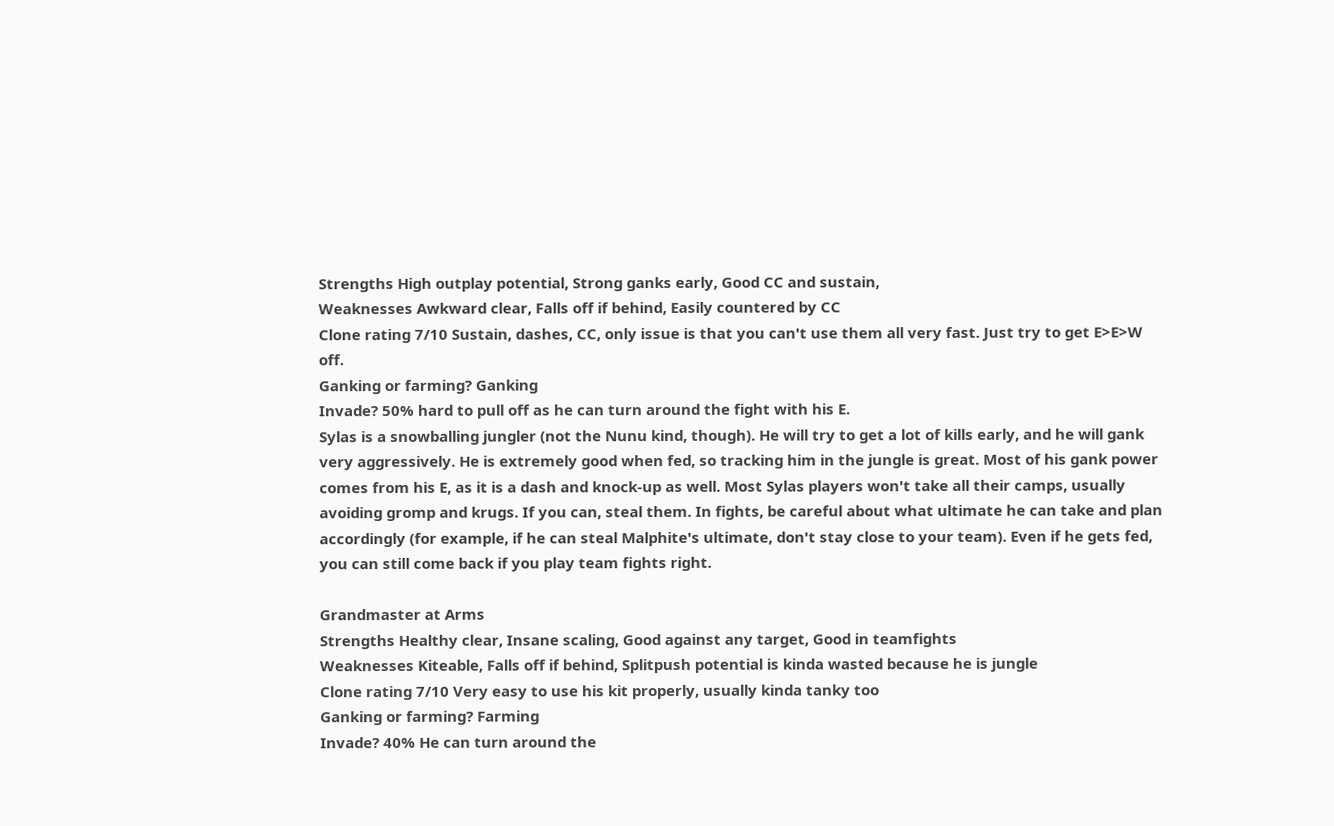Strengths High outplay potential, Strong ganks early, Good CC and sustain,
Weaknesses Awkward clear, Falls off if behind, Easily countered by CC
Clone rating 7/10 Sustain, dashes, CC, only issue is that you can't use them all very fast. Just try to get E>E>W off.
Ganking or farming? Ganking
Invade? 50% hard to pull off as he can turn around the fight with his E.
Sylas is a snowballing jungler (not the Nunu kind, though). He will try to get a lot of kills early, and he will gank very aggressively. He is extremely good when fed, so tracking him in the jungle is great. Most of his gank power comes from his E, as it is a dash and knock-up as well. Most Sylas players won't take all their camps, usually avoiding gromp and krugs. If you can, steal them. In fights, be careful about what ultimate he can take and plan accordingly (for example, if he can steal Malphite's ultimate, don't stay close to your team). Even if he gets fed, you can still come back if you play team fights right.

Grandmaster at Arms
Strengths Healthy clear, Insane scaling, Good against any target, Good in teamfights
Weaknesses Kiteable, Falls off if behind, Splitpush potential is kinda wasted because he is jungle
Clone rating 7/10 Very easy to use his kit properly, usually kinda tanky too
Ganking or farming? Farming
Invade? 40% He can turn around the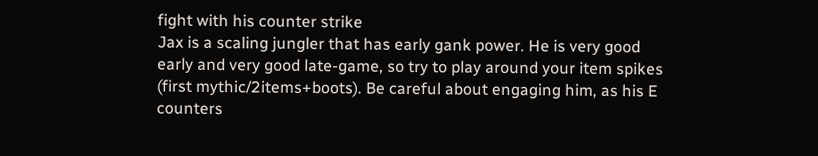fight with his counter strike
Jax is a scaling jungler that has early gank power. He is very good early and very good late-game, so try to play around your item spikes (first mythic/2items+boots). Be careful about engaging him, as his E counters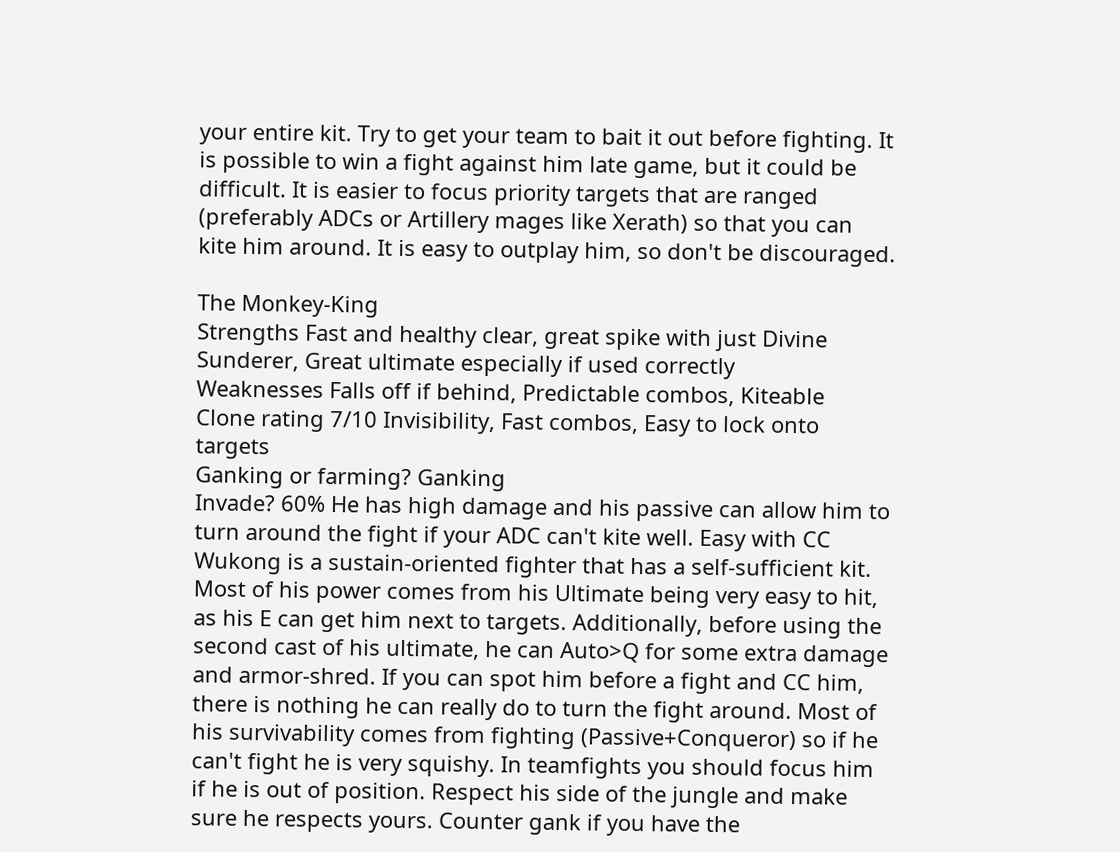your entire kit. Try to get your team to bait it out before fighting. It is possible to win a fight against him late game, but it could be difficult. It is easier to focus priority targets that are ranged (preferably ADCs or Artillery mages like Xerath) so that you can kite him around. It is easy to outplay him, so don't be discouraged.

The Monkey-King
Strengths Fast and healthy clear, great spike with just Divine Sunderer, Great ultimate especially if used correctly
Weaknesses Falls off if behind, Predictable combos, Kiteable
Clone rating 7/10 Invisibility, Fast combos, Easy to lock onto targets
Ganking or farming? Ganking
Invade? 60% He has high damage and his passive can allow him to turn around the fight if your ADC can't kite well. Easy with CC
Wukong is a sustain-oriented fighter that has a self-sufficient kit. Most of his power comes from his Ultimate being very easy to hit, as his E can get him next to targets. Additionally, before using the second cast of his ultimate, he can Auto>Q for some extra damage and armor-shred. If you can spot him before a fight and CC him, there is nothing he can really do to turn the fight around. Most of his survivability comes from fighting (Passive+Conqueror) so if he can't fight he is very squishy. In teamfights you should focus him if he is out of position. Respect his side of the jungle and make sure he respects yours. Counter gank if you have the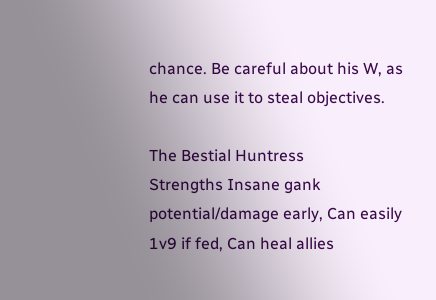chance. Be careful about his W, as he can use it to steal objectives.

The Bestial Huntress
Strengths Insane gank potential/damage early, Can easily 1v9 if fed, Can heal allies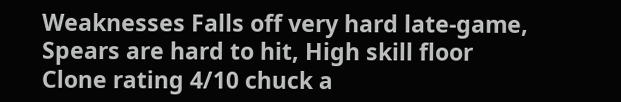Weaknesses Falls off very hard late-game, Spears are hard to hit, High skill floor
Clone rating 4/10 chuck a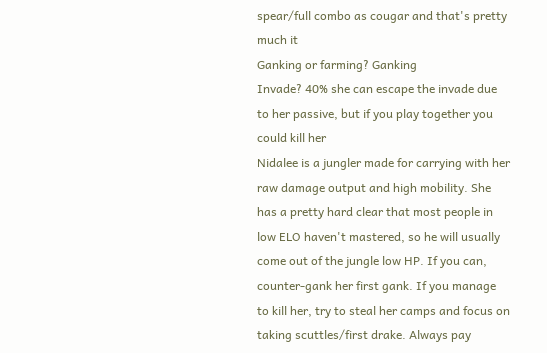spear/full combo as cougar and that's pretty much it
Ganking or farming? Ganking
Invade? 40% she can escape the invade due to her passive, but if you play together you could kill her
Nidalee is a jungler made for carrying with her raw damage output and high mobility. She has a pretty hard clear that most people in low ELO haven't mastered, so he will usually come out of the jungle low HP. If you can, counter-gank her first gank. If you manage to kill her, try to steal her camps and focus on taking scuttles/first drake. Always pay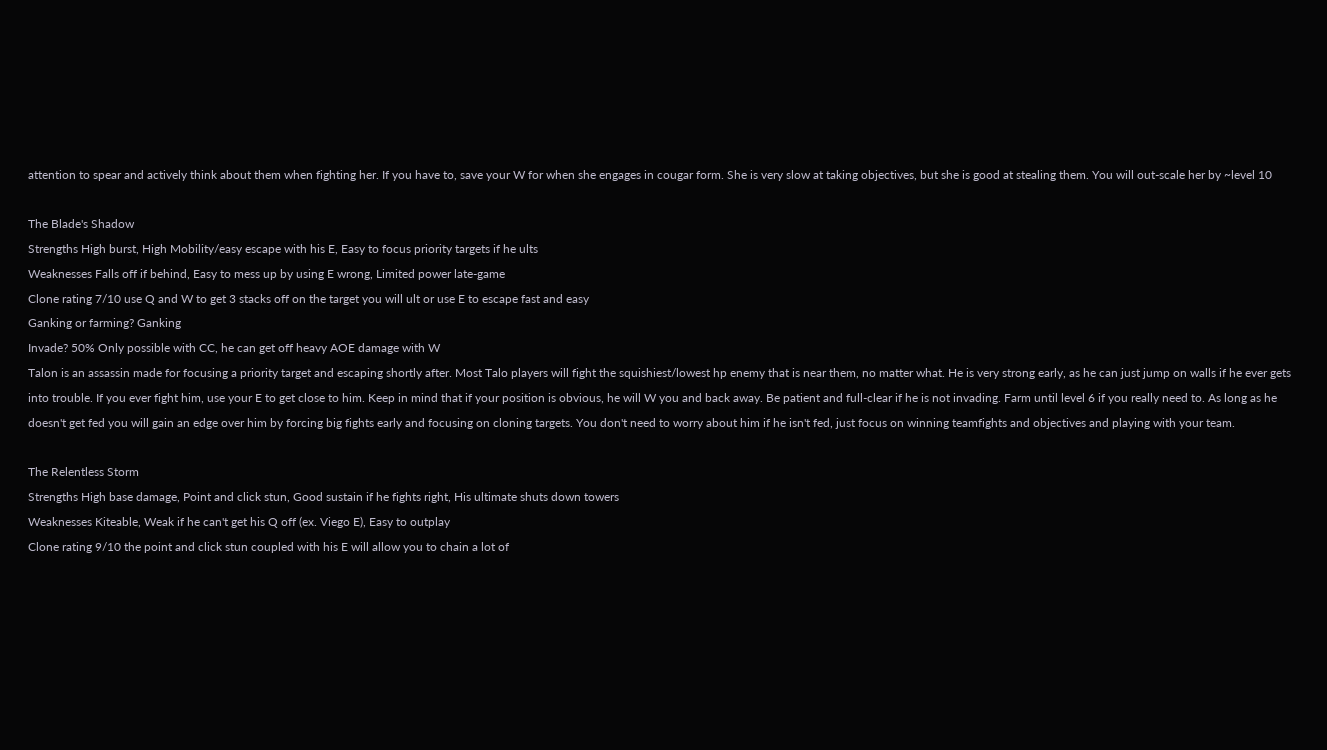attention to spear and actively think about them when fighting her. If you have to, save your W for when she engages in cougar form. She is very slow at taking objectives, but she is good at stealing them. You will out-scale her by ~level 10

The Blade's Shadow
Strengths High burst, High Mobility/easy escape with his E, Easy to focus priority targets if he ults
Weaknesses Falls off if behind, Easy to mess up by using E wrong, Limited power late-game
Clone rating 7/10 use Q and W to get 3 stacks off on the target you will ult or use E to escape fast and easy
Ganking or farming? Ganking
Invade? 50% Only possible with CC, he can get off heavy AOE damage with W
Talon is an assassin made for focusing a priority target and escaping shortly after. Most Talo players will fight the squishiest/lowest hp enemy that is near them, no matter what. He is very strong early, as he can just jump on walls if he ever gets into trouble. If you ever fight him, use your E to get close to him. Keep in mind that if your position is obvious, he will W you and back away. Be patient and full-clear if he is not invading. Farm until level 6 if you really need to. As long as he doesn't get fed you will gain an edge over him by forcing big fights early and focusing on cloning targets. You don't need to worry about him if he isn't fed, just focus on winning teamfights and objectives and playing with your team.

The Relentless Storm
Strengths High base damage, Point and click stun, Good sustain if he fights right, His ultimate shuts down towers
Weaknesses Kiteable, Weak if he can't get his Q off (ex. Viego E), Easy to outplay
Clone rating 9/10 the point and click stun coupled with his E will allow you to chain a lot of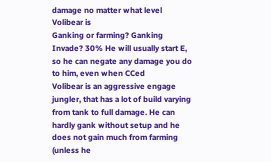damage no matter what level Volibear is
Ganking or farming? Ganking
Invade? 30% He will usually start E, so he can negate any damage you do to him, even when CCed
Volibear is an aggressive engage jungler, that has a lot of build varying from tank to full damage. He can hardly gank without setup and he does not gain much from farming (unless he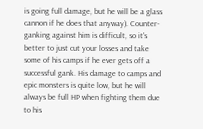is going full damage, but he will be a glass cannon if he does that anyway). Counter-ganking against him is difficult, so it's better to just cut your losses and take some of his camps if he ever gets off a successful gank. His damage to camps and epic monsters is quite low, but he will always be full HP when fighting them due to his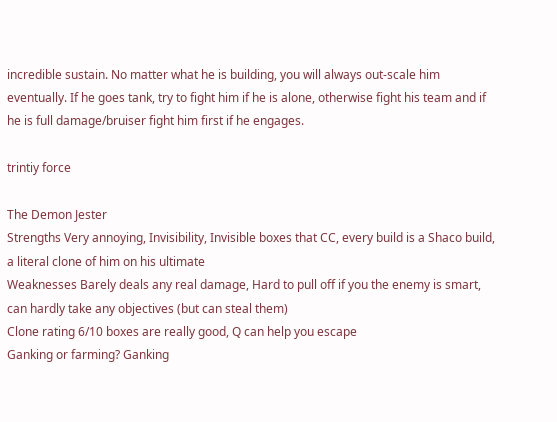incredible sustain. No matter what he is building, you will always out-scale him eventually. If he goes tank, try to fight him if he is alone, otherwise fight his team and if he is full damage/bruiser fight him first if he engages.

trintiy force

The Demon Jester
Strengths Very annoying, Invisibility, Invisible boxes that CC, every build is a Shaco build, a literal clone of him on his ultimate
Weaknesses Barely deals any real damage, Hard to pull off if you the enemy is smart, can hardly take any objectives (but can steal them)
Clone rating 6/10 boxes are really good, Q can help you escape
Ganking or farming? Ganking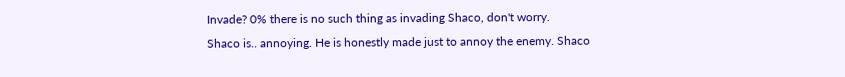Invade? 0% there is no such thing as invading Shaco, don't worry.
Shaco is.. annoying. He is honestly made just to annoy the enemy. Shaco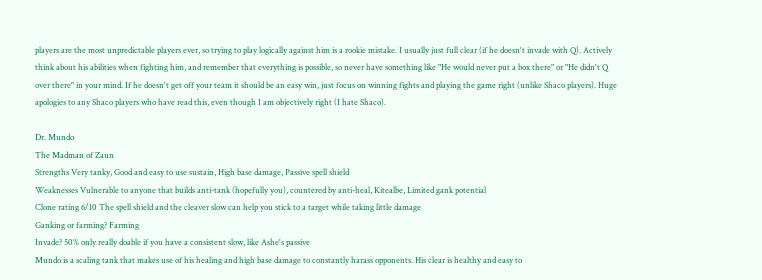players are the most unpredictable players ever, so trying to play logically against him is a rookie mistake. I usually just full clear (if he doesn't invade with Q). Actively think about his abilities when fighting him, and remember that everything is possible, so never have something like "He would never put a box there" or "He didn't Q over there" in your mind. If he doesn't get off your team it should be an easy win, just focus on winning fights and playing the game right (unlike Shaco players). Huge apologies to any Shaco players who have read this, even though I am objectively right (I hate Shaco).

Dr. Mundo
The Madman of Zaun
Strengths Very tanky, Good and easy to use sustain, High base damage, Passive spell shield
Weaknesses Vulnerable to anyone that builds anti-tank (hopefully you), countered by anti-heal, Kitealbe, Limited gank potential
Clone rating 6/10 The spell shield and the cleaver slow can help you stick to a target while taking little damage
Ganking or farming? Farming
Invade? 50% only really doable if you have a consistent slow, like Ashe's passive
Mundo is a scaling tank that makes use of his healing and high base damage to constantly harass opponents. His clear is healthy and easy to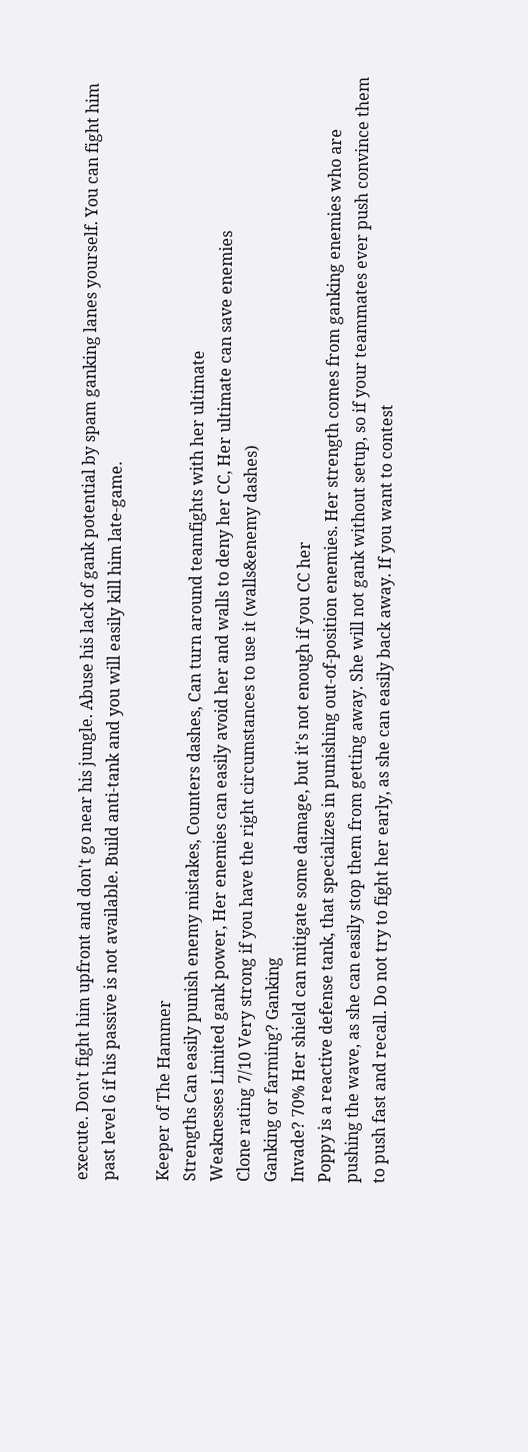execute. Don't fight him upfront and don't go near his jungle. Abuse his lack of gank potential by spam ganking lanes yourself. You can fight him past level 6 if his passive is not available. Build anti-tank and you will easily kill him late-game.

Keeper of The Hammer
Strengths Can easily punish enemy mistakes, Counters dashes, Can turn around teamfights with her ultimate
Weaknesses Limited gank power, Her enemies can easily avoid her and walls to deny her CC, Her ultimate can save enemies
Clone rating 7/10 Very strong if you have the right circumstances to use it (walls&enemy dashes)
Ganking or farming? Ganking
Invade? 70% Her shield can mitigate some damage, but it's not enough if you CC her
Poppy is a reactive defense tank, that specializes in punishing out-of-position enemies. Her strength comes from ganking enemies who are pushing the wave, as she can easily stop them from getting away. She will not gank without setup, so if your teammates ever push convince them to push fast and recall. Do not try to fight her early, as she can easily back away. If you want to contest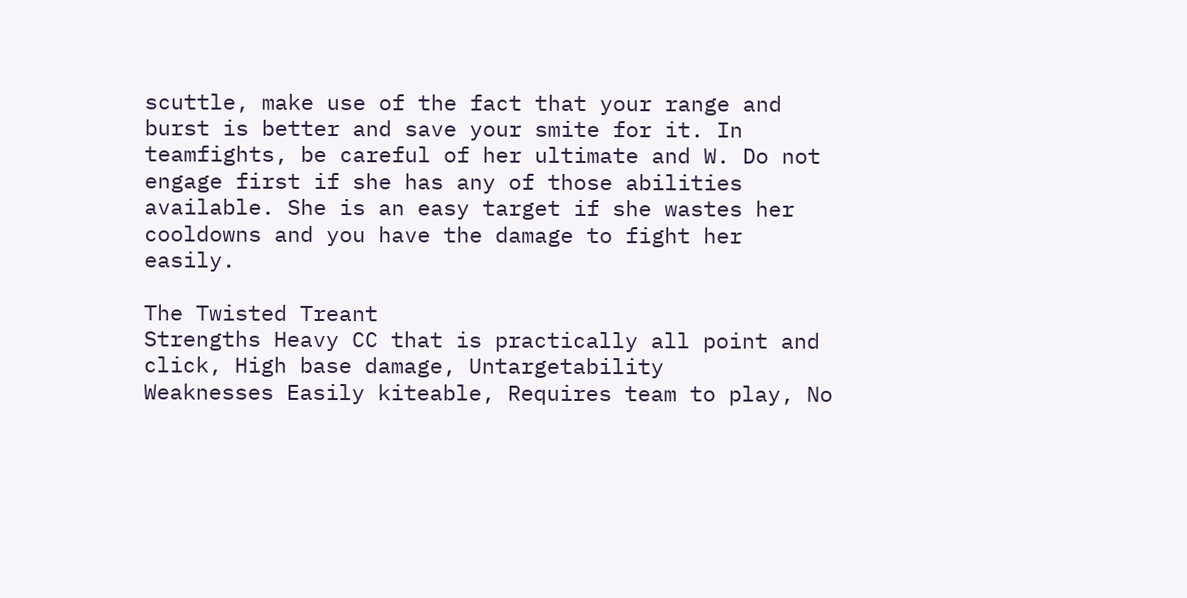scuttle, make use of the fact that your range and burst is better and save your smite for it. In teamfights, be careful of her ultimate and W. Do not engage first if she has any of those abilities available. She is an easy target if she wastes her cooldowns and you have the damage to fight her easily.

The Twisted Treant
Strengths Heavy CC that is practically all point and click, High base damage, Untargetability
Weaknesses Easily kiteable, Requires team to play, No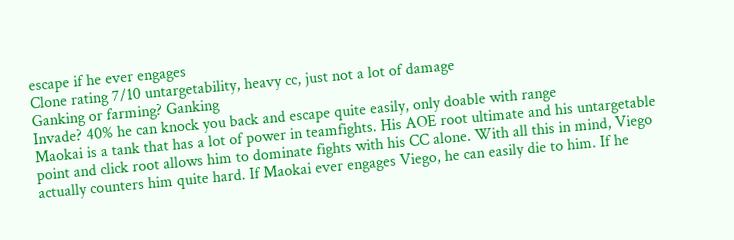escape if he ever engages
Clone rating 7/10 untargetability, heavy cc, just not a lot of damage
Ganking or farming? Ganking
Invade? 40% he can knock you back and escape quite easily, only doable with range
Maokai is a tank that has a lot of power in teamfights. His AOE root ultimate and his untargetable point and click root allows him to dominate fights with his CC alone. With all this in mind, Viego actually counters him quite hard. If Maokai ever engages Viego, he can easily die to him. If he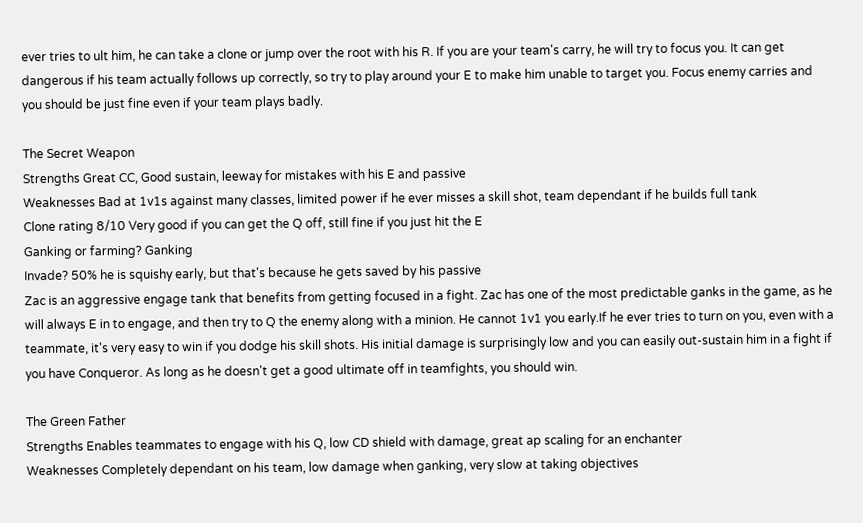ever tries to ult him, he can take a clone or jump over the root with his R. If you are your team's carry, he will try to focus you. It can get dangerous if his team actually follows up correctly, so try to play around your E to make him unable to target you. Focus enemy carries and you should be just fine even if your team plays badly.

The Secret Weapon
Strengths Great CC, Good sustain, leeway for mistakes with his E and passive
Weaknesses Bad at 1v1s against many classes, limited power if he ever misses a skill shot, team dependant if he builds full tank
Clone rating 8/10 Very good if you can get the Q off, still fine if you just hit the E
Ganking or farming? Ganking
Invade? 50% he is squishy early, but that's because he gets saved by his passive
Zac is an aggressive engage tank that benefits from getting focused in a fight. Zac has one of the most predictable ganks in the game, as he will always E in to engage, and then try to Q the enemy along with a minion. He cannot 1v1 you early.If he ever tries to turn on you, even with a teammate, it's very easy to win if you dodge his skill shots. His initial damage is surprisingly low and you can easily out-sustain him in a fight if you have Conqueror. As long as he doesn't get a good ultimate off in teamfights, you should win.

The Green Father
Strengths Enables teammates to engage with his Q, low CD shield with damage, great ap scaling for an enchanter
Weaknesses Completely dependant on his team, low damage when ganking, very slow at taking objectives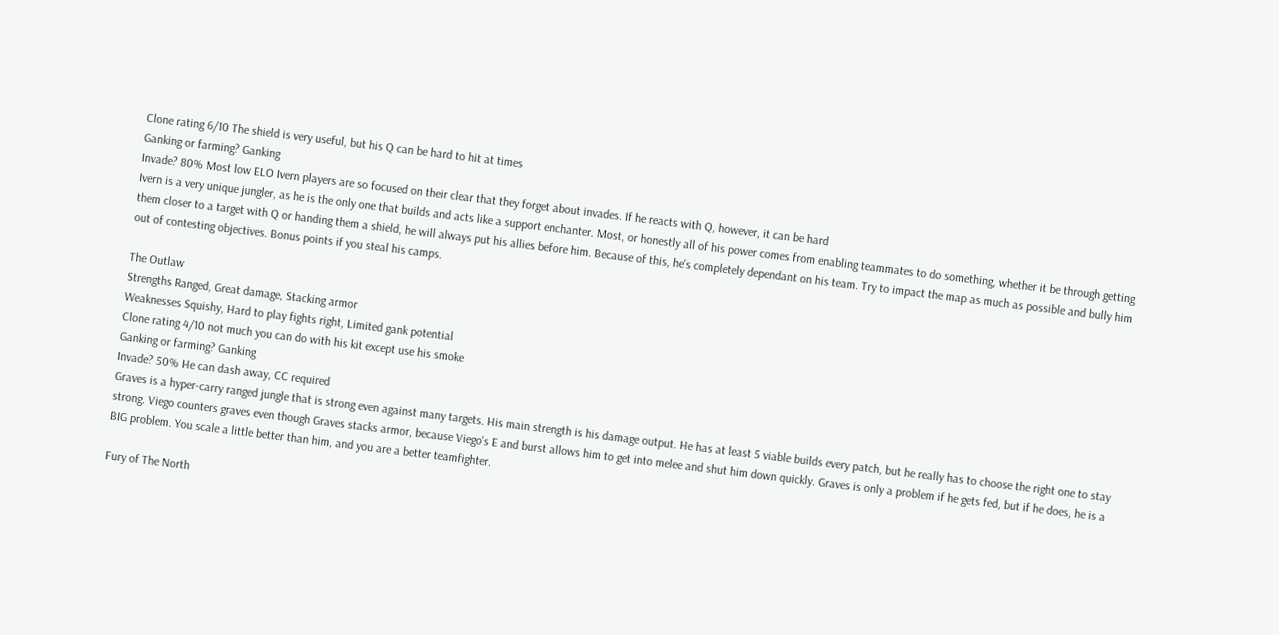Clone rating 6/10 The shield is very useful, but his Q can be hard to hit at times
Ganking or farming? Ganking
Invade? 80% Most low ELO Ivern players are so focused on their clear that they forget about invades. If he reacts with Q, however, it can be hard
Ivern is a very unique jungler, as he is the only one that builds and acts like a support enchanter. Most, or honestly all of his power comes from enabling teammates to do something, whether it be through getting them closer to a target with Q or handing them a shield, he will always put his allies before him. Because of this, he's completely dependant on his team. Try to impact the map as much as possible and bully him out of contesting objectives. Bonus points if you steal his camps.

The Outlaw
Strengths Ranged, Great damage, Stacking armor
Weaknesses Squishy, Hard to play fights right, Limited gank potential
Clone rating 4/10 not much you can do with his kit except use his smoke
Ganking or farming? Ganking
Invade? 50% He can dash away, CC required
Graves is a hyper-carry ranged jungle that is strong even against many targets. His main strength is his damage output. He has at least 5 viable builds every patch, but he really has to choose the right one to stay strong. Viego counters graves even though Graves stacks armor, because Viego's E and burst allows him to get into melee and shut him down quickly. Graves is only a problem if he gets fed, but if he does, he is a BIG problem. You scale a little better than him, and you are a better teamfighter.

Fury of The North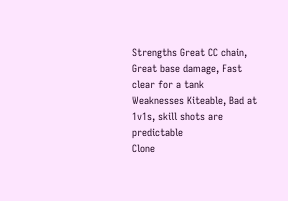Strengths Great CC chain, Great base damage, Fast clear for a tank
Weaknesses Kiteable, Bad at 1v1s, skill shots are predictable
Clone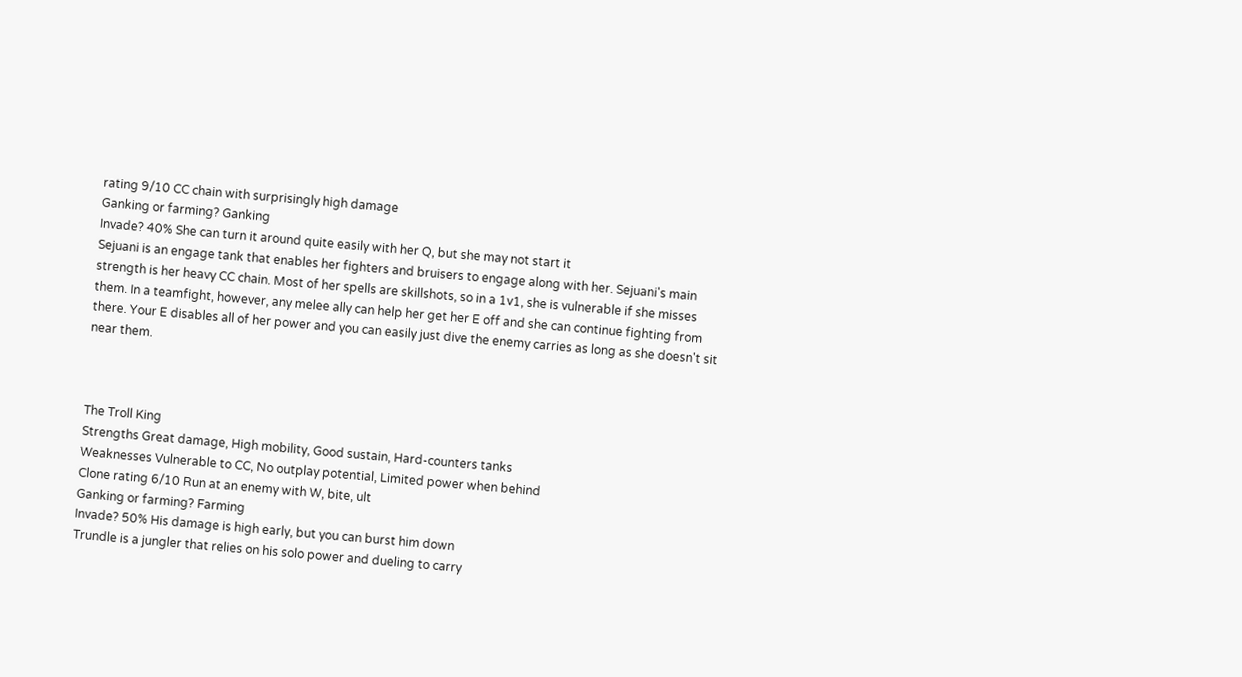rating 9/10 CC chain with surprisingly high damage
Ganking or farming? Ganking
Invade? 40% She can turn it around quite easily with her Q, but she may not start it
Sejuani is an engage tank that enables her fighters and bruisers to engage along with her. Sejuani's main strength is her heavy CC chain. Most of her spells are skillshots, so in a 1v1, she is vulnerable if she misses them. In a teamfight, however, any melee ally can help her get her E off and she can continue fighting from there. Your E disables all of her power and you can easily just dive the enemy carries as long as she doesn't sit near them.



The Troll King
Strengths Great damage, High mobility, Good sustain, Hard-counters tanks
Weaknesses Vulnerable to CC, No outplay potential, Limited power when behind
Clone rating 6/10 Run at an enemy with W, bite, ult
Ganking or farming? Farming
Invade? 50% His damage is high early, but you can burst him down
Trundle is a jungler that relies on his solo power and dueling to carry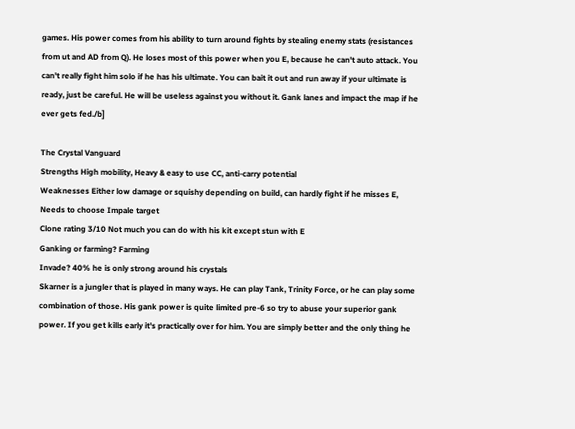games. His power comes from his ability to turn around fights by stealing enemy stats (resistances from ut and AD from Q). He loses most of this power when you E, because he can't auto attack. You can't really fight him solo if he has his ultimate. You can bait it out and run away if your ultimate is ready, just be careful. He will be useless against you without it. Gank lanes and impact the map if he ever gets fed./b]

The Crystal Vanguard
Strengths High mobility, Heavy & easy to use CC, anti-carry potential
Weaknesses Either low damage or squishy depending on build, can hardly fight if he misses E, Needs to choose Impale target
Clone rating 3/10 Not much you can do with his kit except stun with E
Ganking or farming? Farming
Invade? 40% he is only strong around his crystals
Skarner is a jungler that is played in many ways. He can play Tank, Trinity Force, or he can play some combination of those. His gank power is quite limited pre-6 so try to abuse your superior gank power. If you get kills early it's practically over for him. You are simply better and the only thing he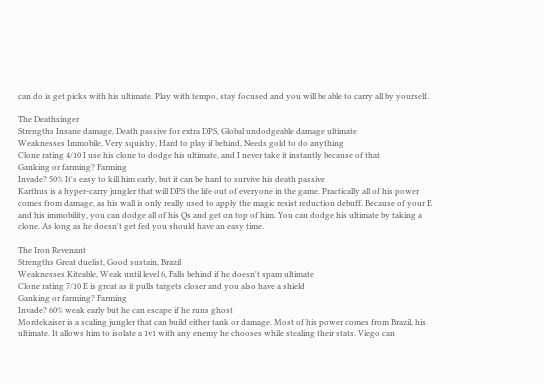can do is get picks with his ultimate. Play with tempo, stay focused and you will be able to carry all by yourself.

The Deathsinger
Strengths Insane damage, Death passive for extra DPS, Global undodgeable damage ultimate
Weaknesses Immobile, Very squishy, Hard to play if behind, Needs gold to do anything
Clone rating 4/10 I use his clone to dodge his ultimate, and I never take it instantly because of that
Ganking or farming? Farming
Invade? 50% It's easy to kill him early, but it can be hard to survive his death passive
Karthus is a hyper-carry jungler that will DPS the life out of everyone in the game. Practically all of his power comes from damage, as his wall is only really used to apply the magic resist reduction debuff. Because of your E and his immobility, you can dodge all of his Qs and get on top of him. You can dodge his ultimate by taking a clone. As long as he doesn't get fed you should have an easy time.

The Iron Revenant
Strengths Great duelist, Good sustain, Brazil
Weaknesses Kiteable, Weak until level 6, Falls behind if he doesn't spam ultimate
Clone rating 7/10 E is great as it pulls targets closer and you also have a shield
Ganking or farming? Farming
Invade? 60% weak early but he can escape if he runs ghost
Mordekaiser is a scaling jungler that can build either tank or damage. Most of his power comes from Brazil, his ultimate. It allows him to isolate a 1v1 with any enemy he chooses while stealing their stats. Viego can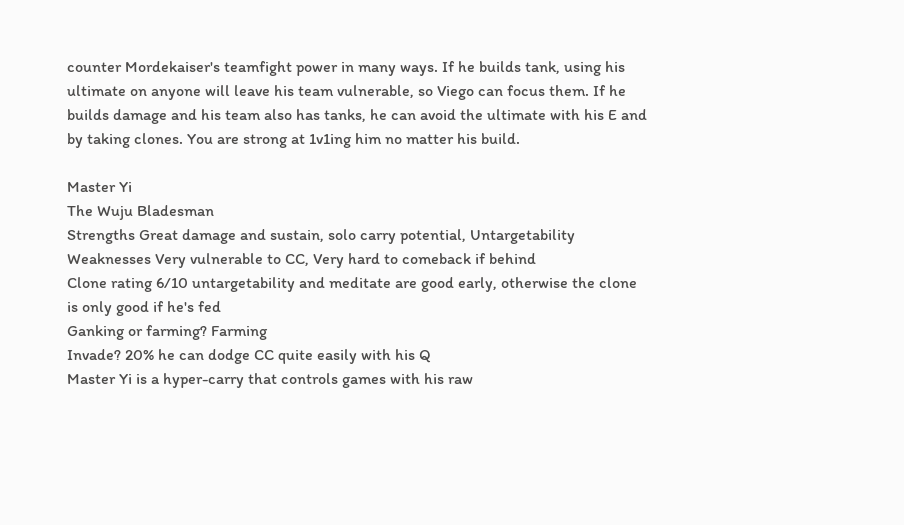counter Mordekaiser's teamfight power in many ways. If he builds tank, using his ultimate on anyone will leave his team vulnerable, so Viego can focus them. If he builds damage and his team also has tanks, he can avoid the ultimate with his E and by taking clones. You are strong at 1v1ing him no matter his build.

Master Yi
The Wuju Bladesman
Strengths Great damage and sustain, solo carry potential, Untargetability
Weaknesses Very vulnerable to CC, Very hard to comeback if behind
Clone rating 6/10 untargetability and meditate are good early, otherwise the clone is only good if he's fed
Ganking or farming? Farming
Invade? 20% he can dodge CC quite easily with his Q
Master Yi is a hyper-carry that controls games with his raw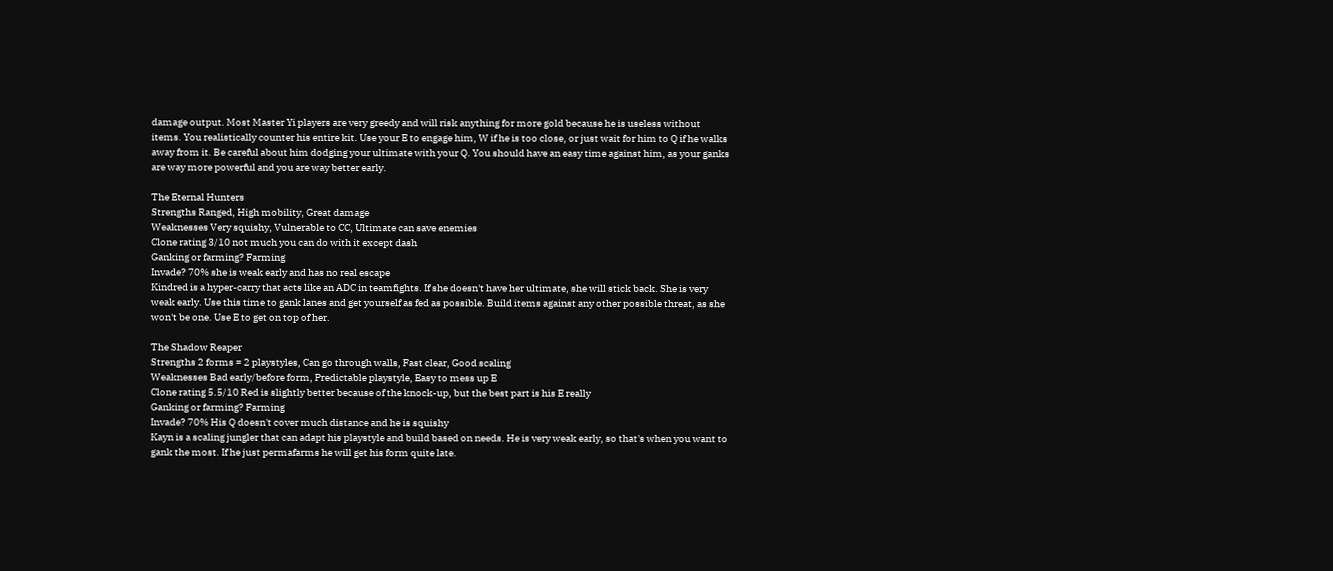damage output. Most Master Yi players are very greedy and will risk anything for more gold because he is useless without items. You realistically counter his entire kit. Use your E to engage him, W if he is too close, or just wait for him to Q if he walks away from it. Be careful about him dodging your ultimate with your Q. You should have an easy time against him, as your ganks are way more powerful and you are way better early.

The Eternal Hunters
Strengths Ranged, High mobility, Great damage
Weaknesses Very squishy, Vulnerable to CC, Ultimate can save enemies
Clone rating 3/10 not much you can do with it except dash
Ganking or farming? Farming
Invade? 70% she is weak early and has no real escape
Kindred is a hyper-carry that acts like an ADC in teamfights. If she doesn't have her ultimate, she will stick back. She is very weak early. Use this time to gank lanes and get yourself as fed as possible. Build items against any other possible threat, as she won't be one. Use E to get on top of her.

The Shadow Reaper
Strengths 2 forms = 2 playstyles, Can go through walls, Fast clear, Good scaling
Weaknesses Bad early/before form, Predictable playstyle, Easy to mess up E
Clone rating 5.5/10 Red is slightly better because of the knock-up, but the best part is his E really
Ganking or farming? Farming
Invade? 70% His Q doesn't cover much distance and he is squishy
Kayn is a scaling jungler that can adapt his playstyle and build based on needs. He is very weak early, so that's when you want to gank the most. If he just permafarms he will get his form quite late.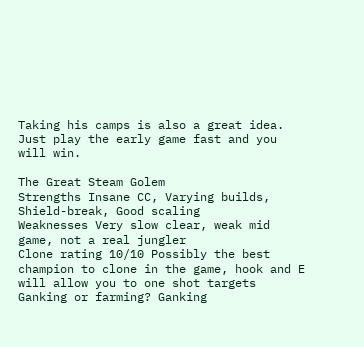Taking his camps is also a great idea. Just play the early game fast and you will win.

The Great Steam Golem
Strengths Insane CC, Varying builds, Shield-break, Good scaling
Weaknesses Very slow clear, weak mid game, not a real jungler
Clone rating 10/10 Possibly the best champion to clone in the game, hook and E will allow you to one shot targets
Ganking or farming? Ganking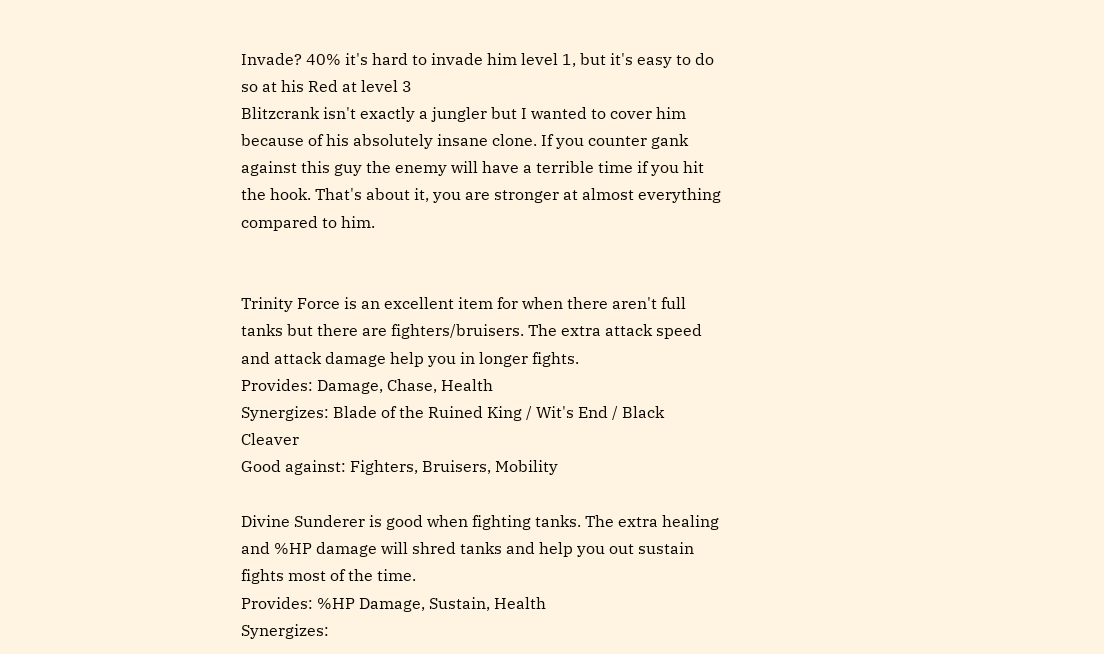Invade? 40% it's hard to invade him level 1, but it's easy to do so at his Red at level 3
Blitzcrank isn't exactly a jungler but I wanted to cover him because of his absolutely insane clone. If you counter gank against this guy the enemy will have a terrible time if you hit the hook. That's about it, you are stronger at almost everything compared to him.


Trinity Force is an excellent item for when there aren't full tanks but there are fighters/bruisers. The extra attack speed and attack damage help you in longer fights.
Provides: Damage, Chase, Health
Synergizes: Blade of the Ruined King / Wit's End / Black Cleaver
Good against: Fighters, Bruisers, Mobility

Divine Sunderer is good when fighting tanks. The extra healing and %HP damage will shred tanks and help you out sustain fights most of the time.
Provides: %HP Damage, Sustain, Health
Synergizes: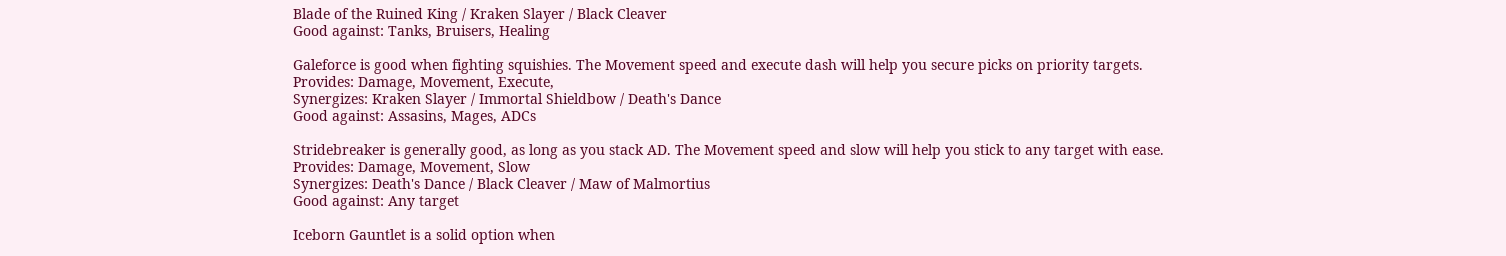Blade of the Ruined King / Kraken Slayer / Black Cleaver
Good against: Tanks, Bruisers, Healing

Galeforce is good when fighting squishies. The Movement speed and execute dash will help you secure picks on priority targets.
Provides: Damage, Movement, Execute,
Synergizes: Kraken Slayer / Immortal Shieldbow / Death's Dance
Good against: Assasins, Mages, ADCs

Stridebreaker is generally good, as long as you stack AD. The Movement speed and slow will help you stick to any target with ease.
Provides: Damage, Movement, Slow
Synergizes: Death's Dance / Black Cleaver / Maw of Malmortius
Good against: Any target

Iceborn Gauntlet is a solid option when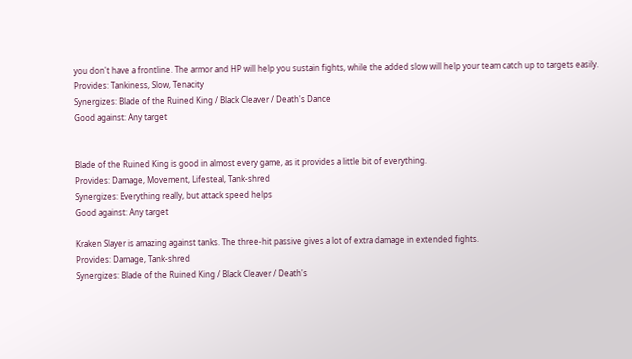you don't have a frontline. The armor and HP will help you sustain fights, while the added slow will help your team catch up to targets easily.
Provides: Tankiness, Slow, Tenacity
Synergizes: Blade of the Ruined King / Black Cleaver / Death's Dance
Good against: Any target


Blade of the Ruined King is good in almost every game, as it provides a little bit of everything.
Provides: Damage, Movement, Lifesteal, Tank-shred
Synergizes: Everything really, but attack speed helps
Good against: Any target

Kraken Slayer is amazing against tanks. The three-hit passive gives a lot of extra damage in extended fights.
Provides: Damage, Tank-shred
Synergizes: Blade of the Ruined King / Black Cleaver / Death's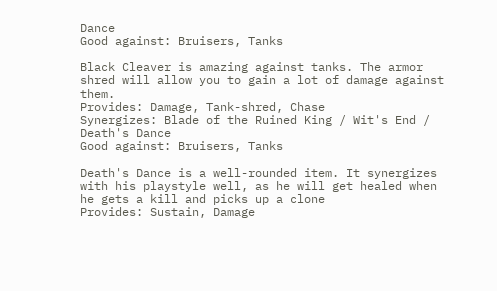Dance
Good against: Bruisers, Tanks

Black Cleaver is amazing against tanks. The armor shred will allow you to gain a lot of damage against them.
Provides: Damage, Tank-shred, Chase
Synergizes: Blade of the Ruined King / Wit's End / Death's Dance
Good against: Bruisers, Tanks

Death's Dance is a well-rounded item. It synergizes with his playstyle well, as he will get healed when he gets a kill and picks up a clone
Provides: Sustain, Damage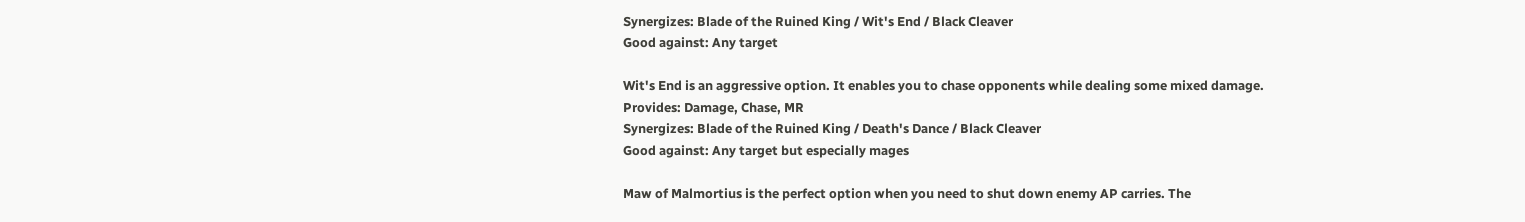Synergizes: Blade of the Ruined King / Wit's End / Black Cleaver
Good against: Any target

Wit's End is an aggressive option. It enables you to chase opponents while dealing some mixed damage.
Provides: Damage, Chase, MR
Synergizes: Blade of the Ruined King / Death's Dance / Black Cleaver
Good against: Any target but especially mages

Maw of Malmortius is the perfect option when you need to shut down enemy AP carries. The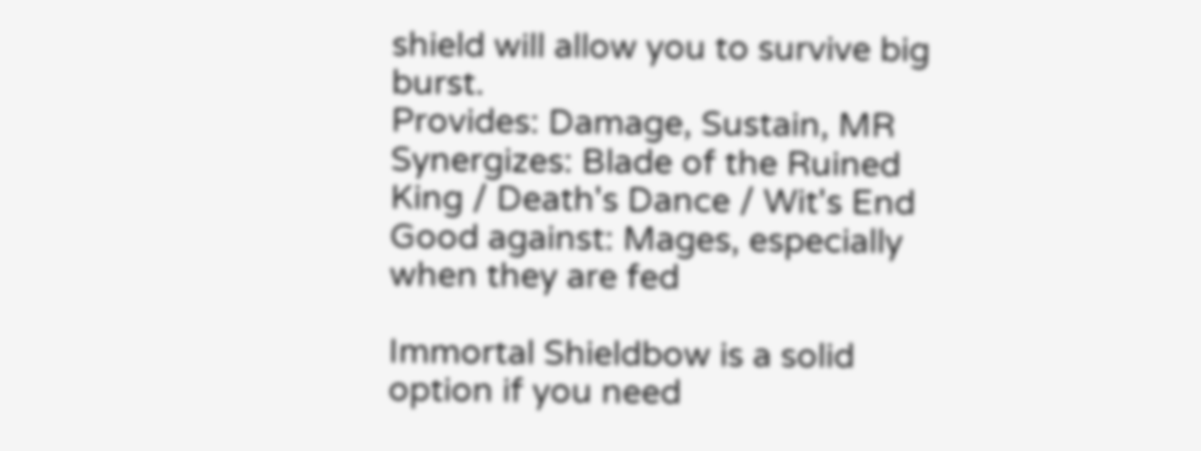shield will allow you to survive big burst.
Provides: Damage, Sustain, MR
Synergizes: Blade of the Ruined King / Death's Dance / Wit's End
Good against: Mages, especially when they are fed

Immortal Shieldbow is a solid option if you need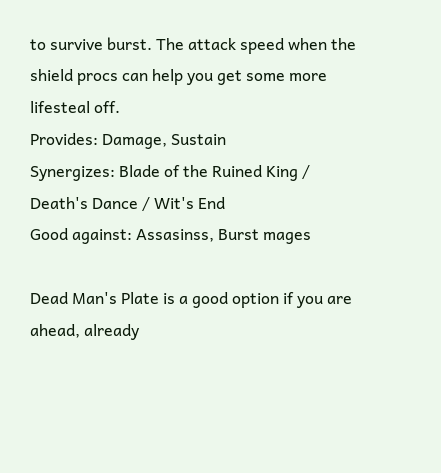to survive burst. The attack speed when the shield procs can help you get some more lifesteal off.
Provides: Damage, Sustain
Synergizes: Blade of the Ruined King / Death's Dance / Wit's End
Good against: Assasinss, Burst mages

Dead Man's Plate is a good option if you are ahead, already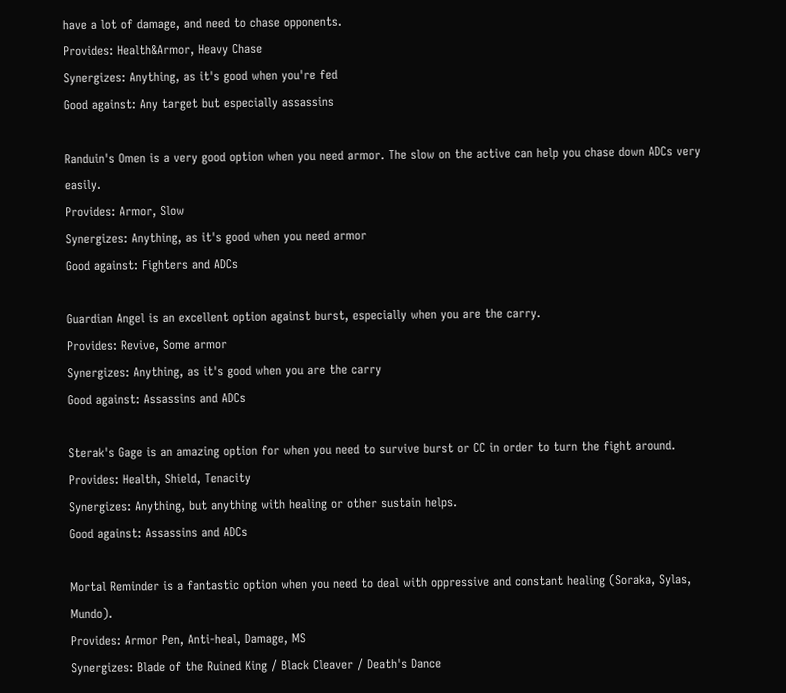have a lot of damage, and need to chase opponents.
Provides: Health&Armor, Heavy Chase
Synergizes: Anything, as it's good when you're fed
Good against: Any target but especially assassins

Randuin's Omen is a very good option when you need armor. The slow on the active can help you chase down ADCs very easily.
Provides: Armor, Slow
Synergizes: Anything, as it's good when you need armor
Good against: Fighters and ADCs

Guardian Angel is an excellent option against burst, especially when you are the carry.
Provides: Revive, Some armor
Synergizes: Anything, as it's good when you are the carry
Good against: Assassins and ADCs

Sterak's Gage is an amazing option for when you need to survive burst or CC in order to turn the fight around.
Provides: Health, Shield, Tenacity
Synergizes: Anything, but anything with healing or other sustain helps.
Good against: Assassins and ADCs

Mortal Reminder is a fantastic option when you need to deal with oppressive and constant healing (Soraka, Sylas, Mundo).
Provides: Armor Pen, Anti-heal, Damage, MS
Synergizes: Blade of the Ruined King / Black Cleaver / Death's Dance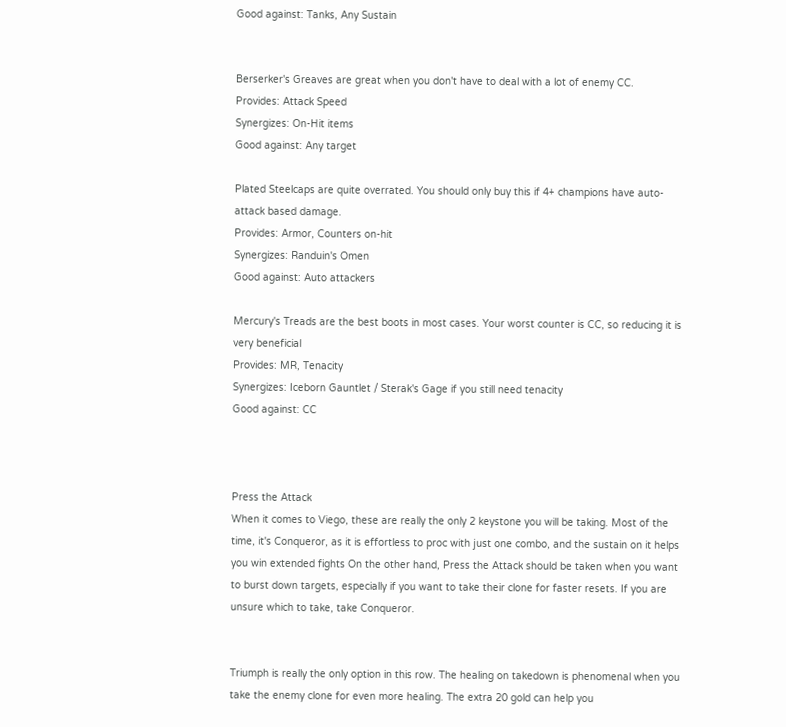Good against: Tanks, Any Sustain


Berserker's Greaves are great when you don't have to deal with a lot of enemy CC.
Provides: Attack Speed
Synergizes: On-Hit items
Good against: Any target

Plated Steelcaps are quite overrated. You should only buy this if 4+ champions have auto-attack based damage.
Provides: Armor, Counters on-hit
Synergizes: Randuin's Omen
Good against: Auto attackers

Mercury's Treads are the best boots in most cases. Your worst counter is CC, so reducing it is very beneficial
Provides: MR, Tenacity
Synergizes: Iceborn Gauntlet / Sterak's Gage if you still need tenacity
Good against: CC



Press the Attack
When it comes to Viego, these are really the only 2 keystone you will be taking. Most of the time, it's Conqueror, as it is effortless to proc with just one combo, and the sustain on it helps you win extended fights On the other hand, Press the Attack should be taken when you want to burst down targets, especially if you want to take their clone for faster resets. If you are unsure which to take, take Conqueror.


Triumph is really the only option in this row. The healing on takedown is phenomenal when you take the enemy clone for even more healing. The extra 20 gold can help you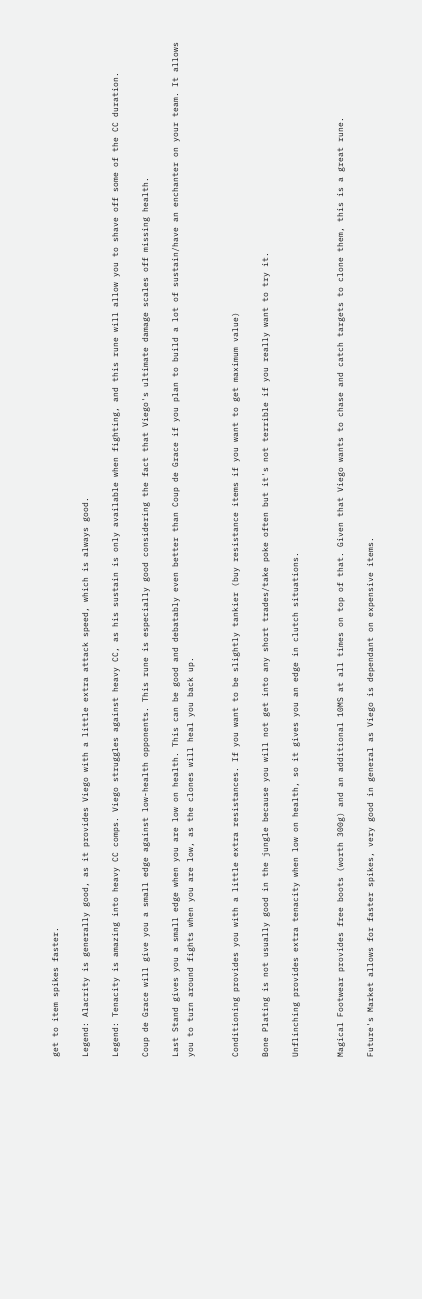get to item spikes faster.

Legend: Alacrity is generally good, as it provides Viego with a little extra attack speed, which is always good.

Legend: Tenacity is amazing into heavy CC comps. Viego struggles against heavy CC, as his sustain is only available when fighting, and this rune will allow you to shave off some of the CC duration.

Coup de Grace will give you a small edge against low-health opponents. This rune is especially good considering the fact that Viego's ultimate damage scales off missing health.

Last Stand gives you a small edge when you are low on health. This can be good and debatably even better than Coup de Grace if you plan to build a lot of sustain/have an enchanter on your team. It allows you to turn around fights when you are low, as the clones will heal you back up.


Conditioning provides you with a little extra resistances. If you want to be slightly tankier (buy resistance items if you want to get maximum value)

Bone Plating is not usually good in the jungle because you will not get into any short trades/take poke often but it's not terrible if you really want to try it.

Unflinching provides extra tenacity when low on health, so it gives you an edge in clutch situations.


Magical Footwear provides free boots (worth 300g) and an additional 10MS at all times on top of that. Given that Viego wants to chase and catch targets to clone them, this is a great rune.

Future's Market allows for faster spikes, very good in general as Viego is dependant on expensive items.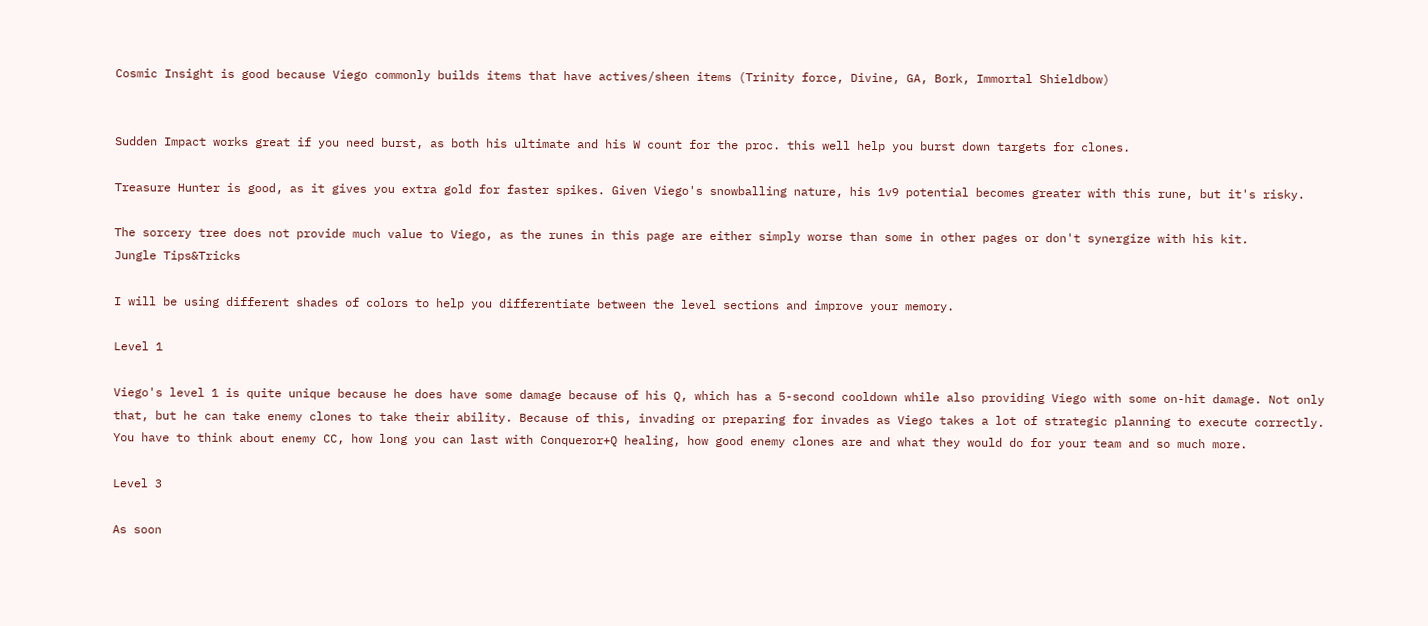Cosmic Insight is good because Viego commonly builds items that have actives/sheen items (Trinity force, Divine, GA, Bork, Immortal Shieldbow)


Sudden Impact works great if you need burst, as both his ultimate and his W count for the proc. this well help you burst down targets for clones.

Treasure Hunter is good, as it gives you extra gold for faster spikes. Given Viego's snowballing nature, his 1v9 potential becomes greater with this rune, but it's risky.

The sorcery tree does not provide much value to Viego, as the runes in this page are either simply worse than some in other pages or don't synergize with his kit.
Jungle Tips&Tricks

I will be using different shades of colors to help you differentiate between the level sections and improve your memory.

Level 1

Viego's level 1 is quite unique because he does have some damage because of his Q, which has a 5-second cooldown while also providing Viego with some on-hit damage. Not only that, but he can take enemy clones to take their ability. Because of this, invading or preparing for invades as Viego takes a lot of strategic planning to execute correctly. You have to think about enemy CC, how long you can last with Conqueror+Q healing, how good enemy clones are and what they would do for your team and so much more.

Level 3

As soon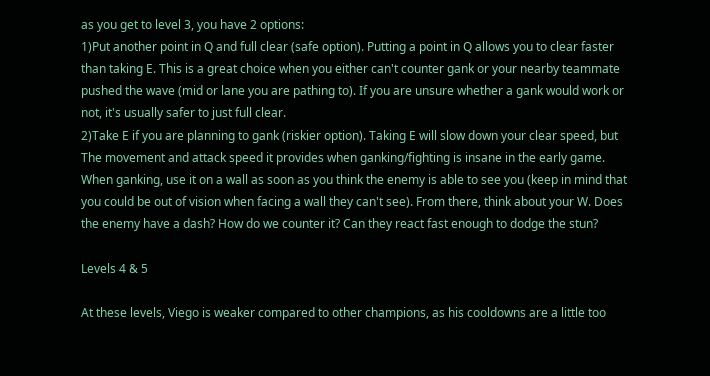as you get to level 3, you have 2 options:
1)Put another point in Q and full clear (safe option). Putting a point in Q allows you to clear faster than taking E. This is a great choice when you either can't counter gank or your nearby teammate pushed the wave (mid or lane you are pathing to). If you are unsure whether a gank would work or not, it's usually safer to just full clear.
2)Take E if you are planning to gank (riskier option). Taking E will slow down your clear speed, but The movement and attack speed it provides when ganking/fighting is insane in the early game. When ganking, use it on a wall as soon as you think the enemy is able to see you (keep in mind that you could be out of vision when facing a wall they can't see). From there, think about your W. Does the enemy have a dash? How do we counter it? Can they react fast enough to dodge the stun?

Levels 4 & 5

At these levels, Viego is weaker compared to other champions, as his cooldowns are a little too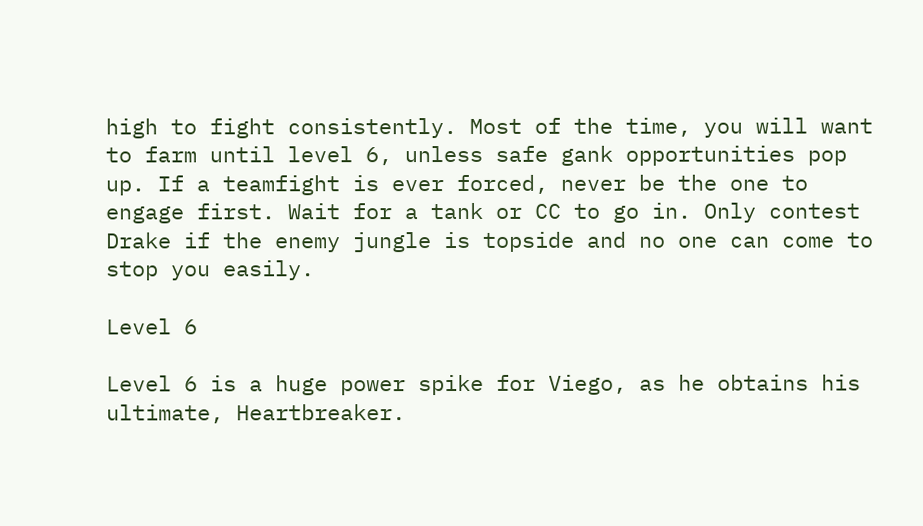high to fight consistently. Most of the time, you will want to farm until level 6, unless safe gank opportunities pop up. If a teamfight is ever forced, never be the one to engage first. Wait for a tank or CC to go in. Only contest Drake if the enemy jungle is topside and no one can come to stop you easily.

Level 6

Level 6 is a huge power spike for Viego, as he obtains his ultimate, Heartbreaker.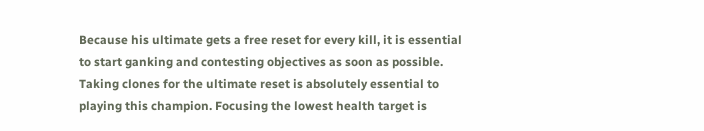Because his ultimate gets a free reset for every kill, it is essential to start ganking and contesting objectives as soon as possible. Taking clones for the ultimate reset is absolutely essential to playing this champion. Focusing the lowest health target is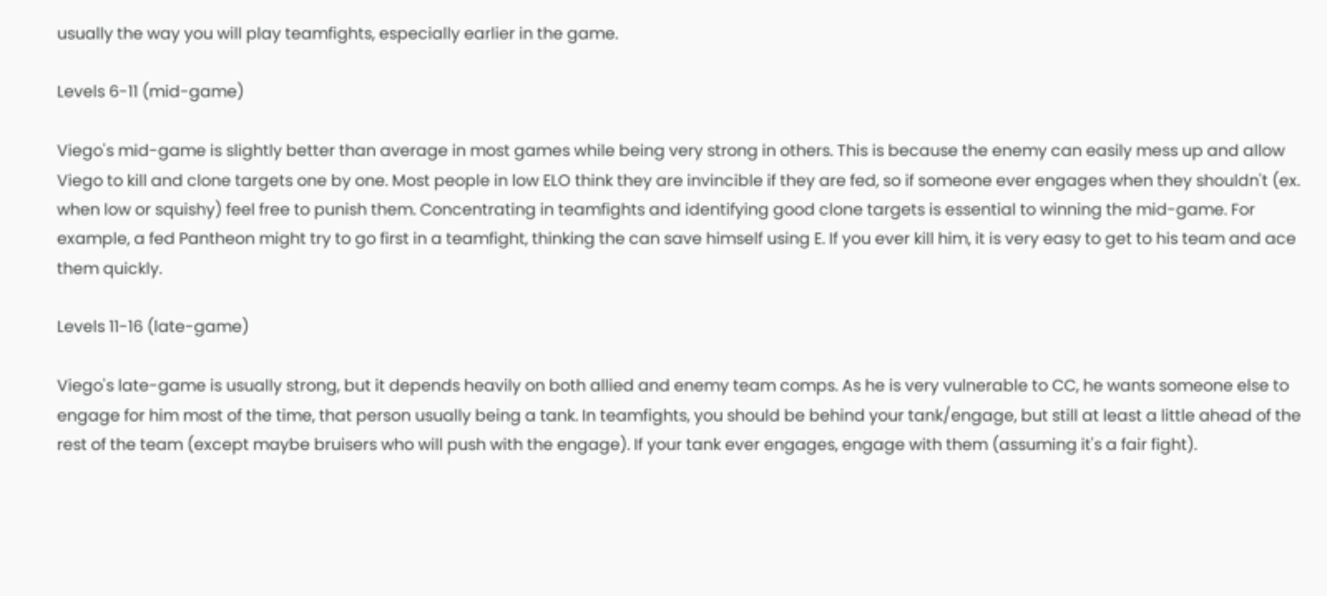usually the way you will play teamfights, especially earlier in the game.

Levels 6-11 (mid-game)

Viego's mid-game is slightly better than average in most games while being very strong in others. This is because the enemy can easily mess up and allow Viego to kill and clone targets one by one. Most people in low ELO think they are invincible if they are fed, so if someone ever engages when they shouldn't (ex. when low or squishy) feel free to punish them. Concentrating in teamfights and identifying good clone targets is essential to winning the mid-game. For example, a fed Pantheon might try to go first in a teamfight, thinking the can save himself using E. If you ever kill him, it is very easy to get to his team and ace them quickly.

Levels 11-16 (late-game)

Viego's late-game is usually strong, but it depends heavily on both allied and enemy team comps. As he is very vulnerable to CC, he wants someone else to engage for him most of the time, that person usually being a tank. In teamfights, you should be behind your tank/engage, but still at least a little ahead of the rest of the team (except maybe bruisers who will push with the engage). If your tank ever engages, engage with them (assuming it's a fair fight).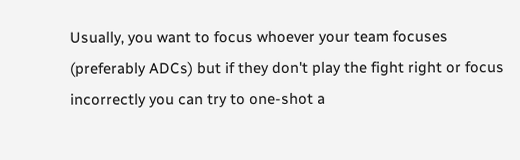Usually, you want to focus whoever your team focuses (preferably ADCs) but if they don't play the fight right or focus incorrectly you can try to one-shot a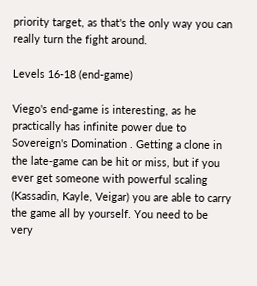priority target, as that's the only way you can really turn the fight around.

Levels 16-18 (end-game)

Viego's end-game is interesting, as he practically has infinite power due to Sovereign's Domination . Getting a clone in the late-game can be hit or miss, but if you ever get someone with powerful scaling (Kassadin, Kayle, Veigar) you are able to carry the game all by yourself. You need to be very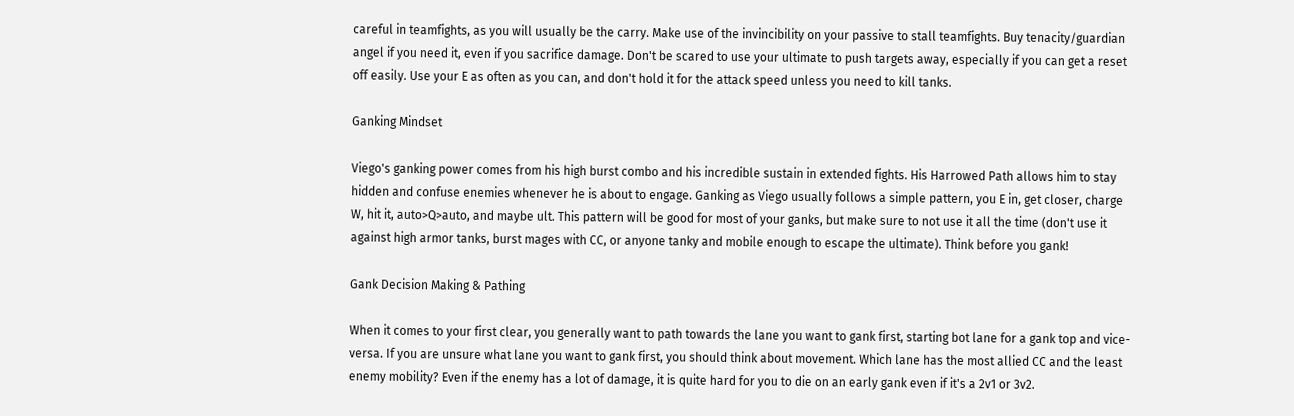careful in teamfights, as you will usually be the carry. Make use of the invincibility on your passive to stall teamfights. Buy tenacity/guardian angel if you need it, even if you sacrifice damage. Don't be scared to use your ultimate to push targets away, especially if you can get a reset off easily. Use your E as often as you can, and don't hold it for the attack speed unless you need to kill tanks.

Ganking Mindset

Viego's ganking power comes from his high burst combo and his incredible sustain in extended fights. His Harrowed Path allows him to stay hidden and confuse enemies whenever he is about to engage. Ganking as Viego usually follows a simple pattern, you E in, get closer, charge W, hit it, auto>Q>auto, and maybe ult. This pattern will be good for most of your ganks, but make sure to not use it all the time (don't use it against high armor tanks, burst mages with CC, or anyone tanky and mobile enough to escape the ultimate). Think before you gank!

Gank Decision Making & Pathing

When it comes to your first clear, you generally want to path towards the lane you want to gank first, starting bot lane for a gank top and vice-versa. If you are unsure what lane you want to gank first, you should think about movement. Which lane has the most allied CC and the least enemy mobility? Even if the enemy has a lot of damage, it is quite hard for you to die on an early gank even if it's a 2v1 or 3v2.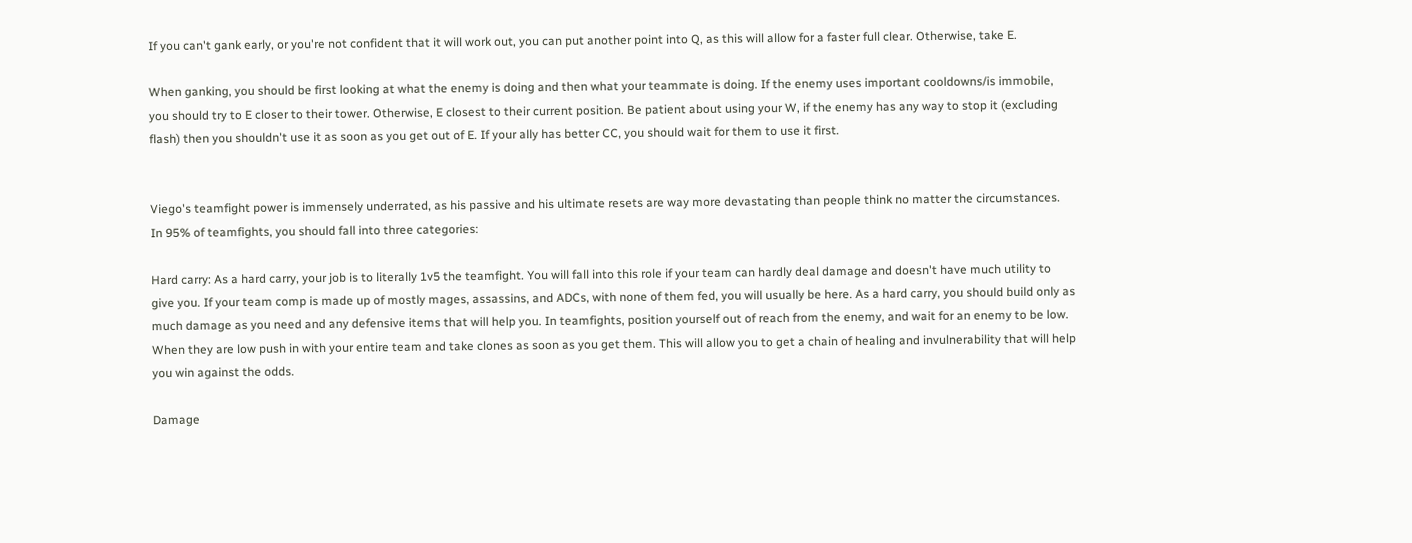If you can't gank early, or you're not confident that it will work out, you can put another point into Q, as this will allow for a faster full clear. Otherwise, take E.

When ganking, you should be first looking at what the enemy is doing and then what your teammate is doing. If the enemy uses important cooldowns/is immobile, you should try to E closer to their tower. Otherwise, E closest to their current position. Be patient about using your W, if the enemy has any way to stop it (excluding flash) then you shouldn't use it as soon as you get out of E. If your ally has better CC, you should wait for them to use it first.


Viego's teamfight power is immensely underrated, as his passive and his ultimate resets are way more devastating than people think no matter the circumstances. In 95% of teamfights, you should fall into three categories:

Hard carry: As a hard carry, your job is to literally 1v5 the teamfight. You will fall into this role if your team can hardly deal damage and doesn't have much utility to give you. If your team comp is made up of mostly mages, assassins, and ADCs, with none of them fed, you will usually be here. As a hard carry, you should build only as much damage as you need and any defensive items that will help you. In teamfights, position yourself out of reach from the enemy, and wait for an enemy to be low. When they are low push in with your entire team and take clones as soon as you get them. This will allow you to get a chain of healing and invulnerability that will help you win against the odds.

Damage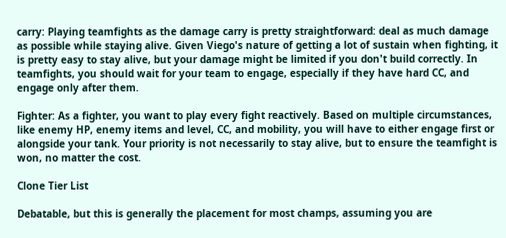carry: Playing teamfights as the damage carry is pretty straightforward: deal as much damage as possible while staying alive. Given Viego's nature of getting a lot of sustain when fighting, it is pretty easy to stay alive, but your damage might be limited if you don't build correctly. In teamfights, you should wait for your team to engage, especially if they have hard CC, and engage only after them.

Fighter: As a fighter, you want to play every fight reactively. Based on multiple circumstances, like enemy HP, enemy items and level, CC, and mobility, you will have to either engage first or alongside your tank. Your priority is not necessarily to stay alive, but to ensure the teamfight is won, no matter the cost.

Clone Tier List

Debatable, but this is generally the placement for most champs, assuming you are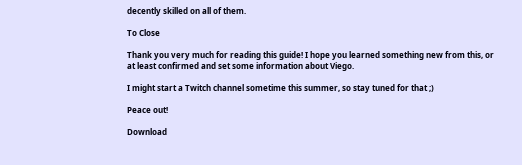decently skilled on all of them.

To Close

Thank you very much for reading this guide! I hope you learned something new from this, or at least confirmed and set some information about Viego.

I might start a Twitch channel sometime this summer, so stay tuned for that ;)

Peace out!

Download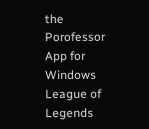the Porofessor App for Windows
League of Legends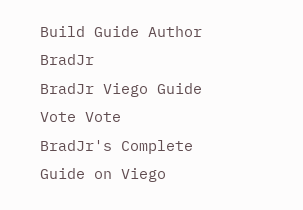Build Guide Author BradJr
BradJr Viego Guide
Vote Vote
BradJr's Complete Guide on Viego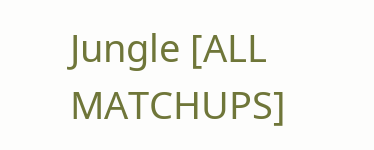Jungle [ALL MATCHUPS]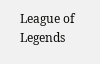League of Legends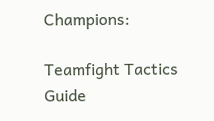Champions:

Teamfight Tactics Guide